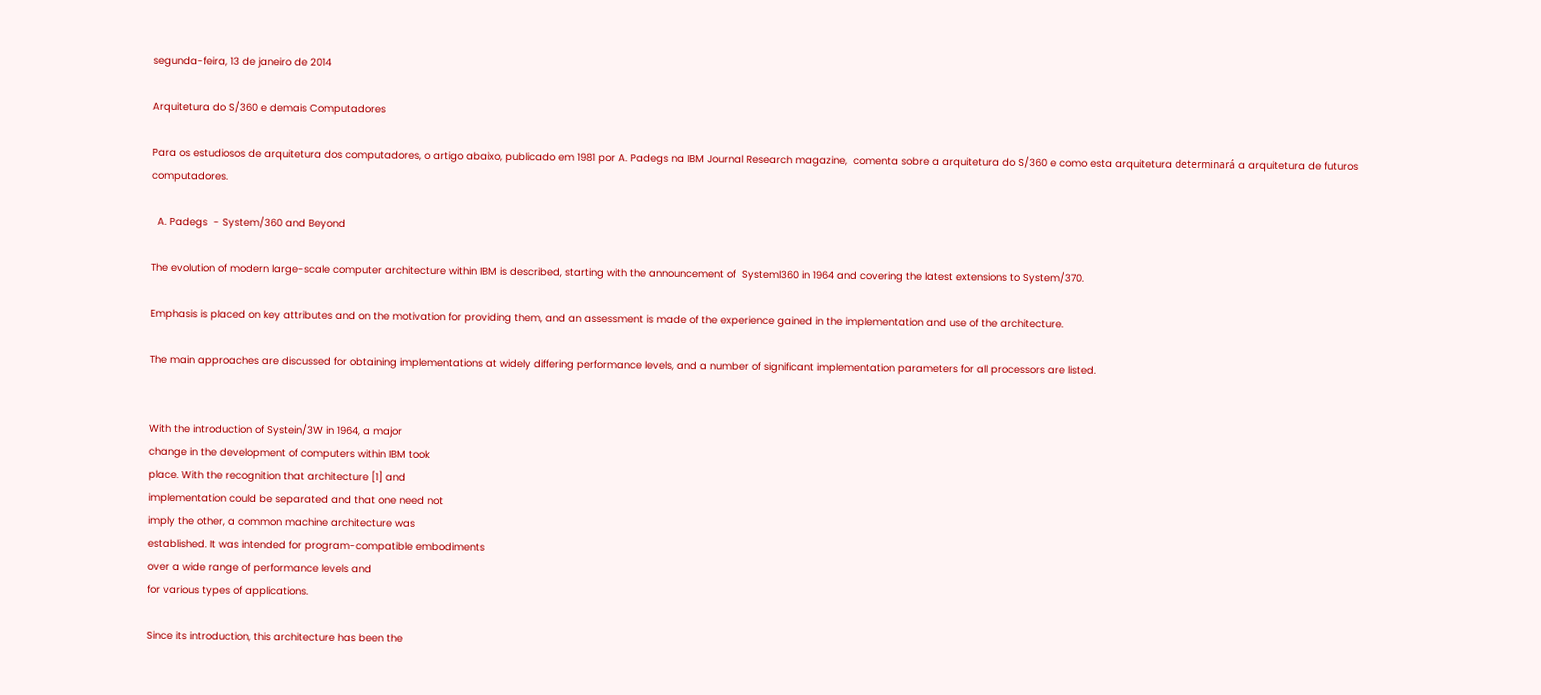segunda-feira, 13 de janeiro de 2014

Arquitetura do S/360 e demais Computadores

Para os estudiosos de arquitetura dos computadores, o artigo abaixo, publicado em 1981 por A. Padegs na IBM Journal Research magazine,  comenta sobre a arquitetura do S/360 e como esta arquitetura determinará a arquitetura de futuros computadores.

  A. Padegs  - System/360 and Beyond

The evolution of modern large-scale computer architecture within IBM is described, starting with the announcement of  Systeml360 in 1964 and covering the latest extensions to System/370.

Emphasis is placed on key attributes and on the motivation for providing them, and an assessment is made of the experience gained in the implementation and use of the architecture.

The main approaches are discussed for obtaining implementations at widely differing performance levels, and a number of significant implementation parameters for all processors are listed.


With the introduction of Systein/3W in 1964, a major
change in the development of computers within IBM took
place. With the recognition that architecture [1] and
implementation could be separated and that one need not
imply the other, a common machine architecture was
established. It was intended for program-compatible embodiments
over a wide range of performance levels and
for various types of applications.

Since its introduction, this architecture has been the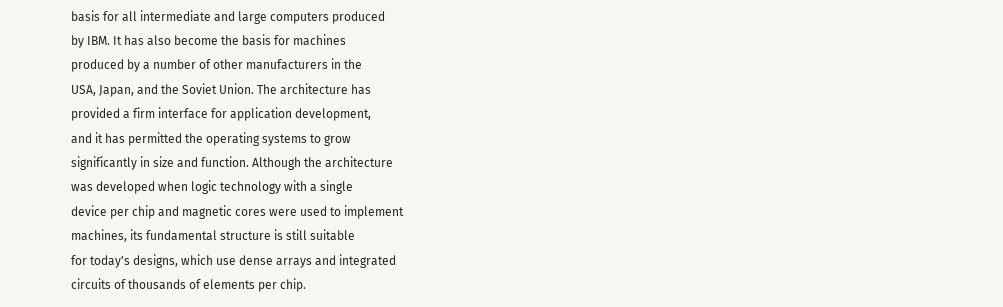basis for all intermediate and large computers produced
by IBM. It has also become the basis for machines
produced by a number of other manufacturers in the
USA, Japan, and the Soviet Union. The architecture has
provided a firm interface for application development,
and it has permitted the operating systems to grow
significantly in size and function. Although the architecture
was developed when logic technology with a single
device per chip and magnetic cores were used to implement
machines, its fundamental structure is still suitable
for today's designs, which use dense arrays and integrated
circuits of thousands of elements per chip.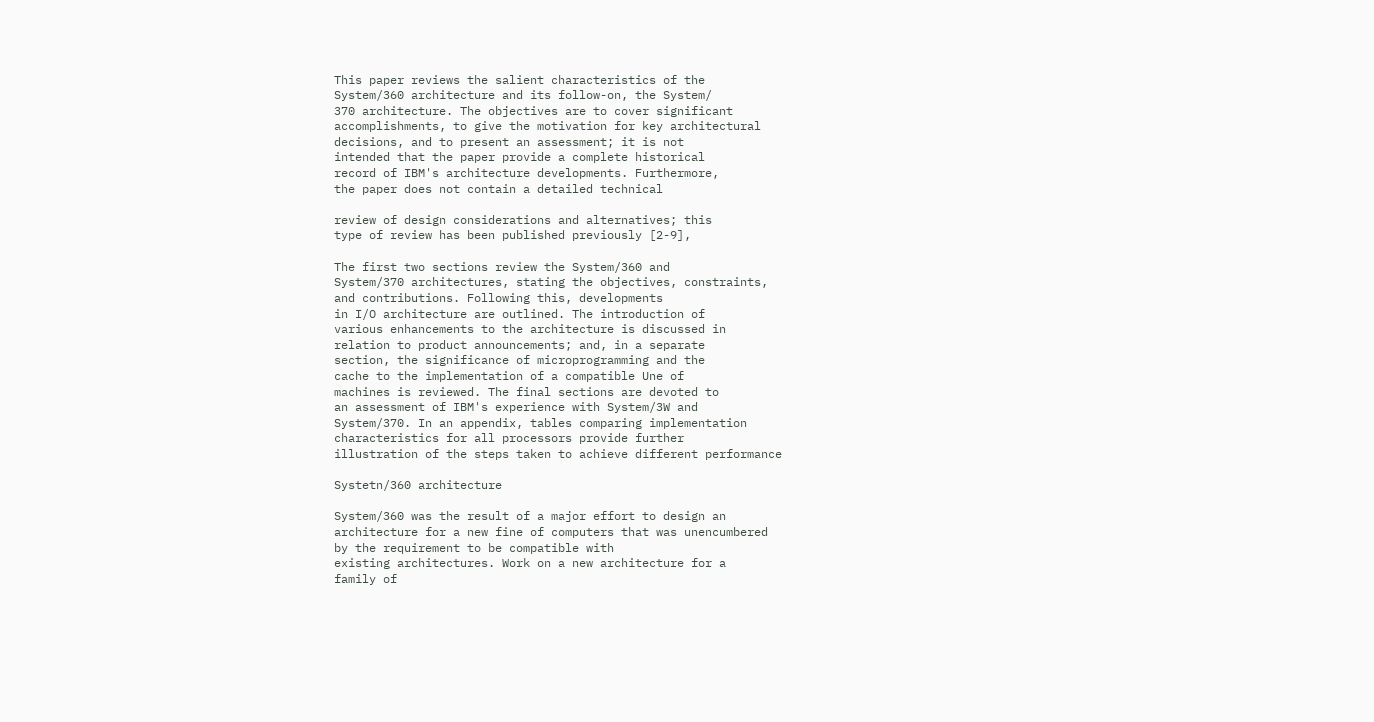This paper reviews the salient characteristics of the
System/360 architecture and its follow-on, the System/
370 architecture. The objectives are to cover significant
accomplishments, to give the motivation for key architectural
decisions, and to present an assessment; it is not
intended that the paper provide a complete historical
record of IBM's architecture developments. Furthermore,
the paper does not contain a detailed technical

review of design considerations and alternatives; this
type of review has been published previously [2-9],

The first two sections review the System/360 and
System/370 architectures, stating the objectives, constraints,
and contributions. Following this, developments
in I/O architecture are outlined. The introduction of
various enhancements to the architecture is discussed in
relation to product announcements; and, in a separate
section, the significance of microprogramming and the
cache to the implementation of a compatible Une of
machines is reviewed. The final sections are devoted to
an assessment of IBM's experience with System/3W and
System/370. In an appendix, tables comparing implementation
characteristics for all processors provide further
illustration of the steps taken to achieve different performance

Systetn/360 architecture

System/360 was the result of a major effort to design an
architecture for a new fine of computers that was unencumbered
by the requirement to be compatible with
existing architectures. Work on a new architecture for a
family of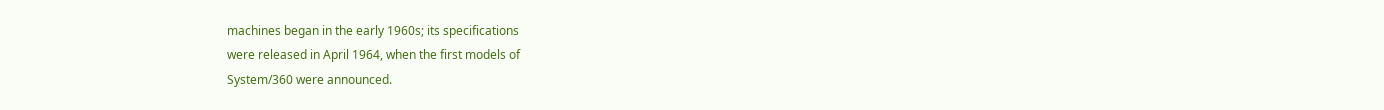machines began in the early 1960s; its specifications
were released in April 1964, when the first models of
System/360 were announced.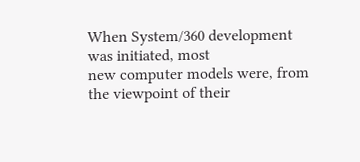When System/360 development was initiated, most
new computer models were, from the viewpoint of their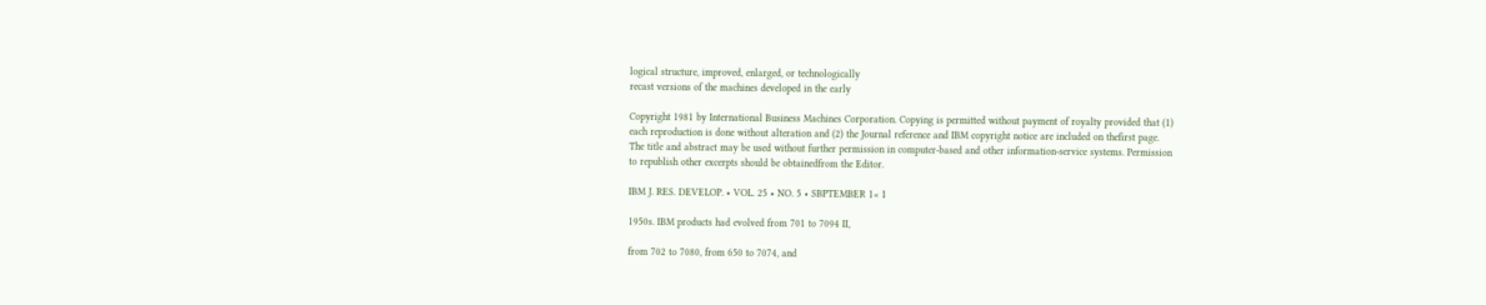logical structure, improved, enlarged, or technologically
recast versions of the machines developed in the early

Copyright 1981 by International Business Machines Corporation. Copying is permitted without payment of royalty provided that (1)
each reproduction is done without alteration and (2) the Journal reference and IBM copyright notice are included on thefirst page.
The title and abstract may be used without further permission in computer-based and other information-service systems. Permission
to republish other excerpts should be obtainedfrom the Editor.

IBM J. RES. DEVELOP. • VOL. 25 • NO. 5 • SBPTEMBER 1« 1

1950s. IBM products had evolved from 701 to 7094 II,

from 702 to 7080, from 650 to 7074, and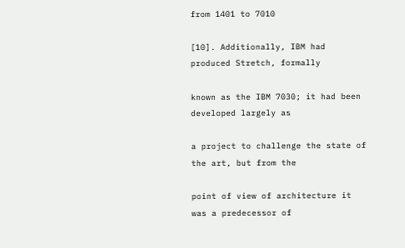from 1401 to 7010

[10]. Additionally, IBM had produced Stretch, formally

known as the IBM 7030; it had been developed largely as

a project to challenge the state of the art, but from the

point of view of architecture it was a predecessor of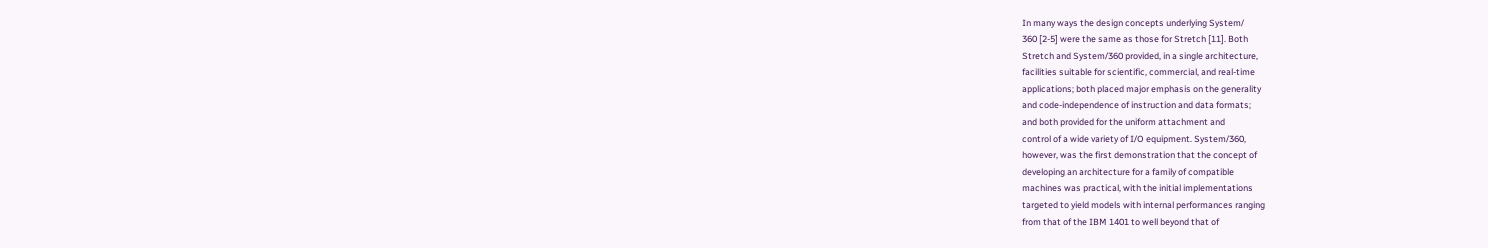In many ways the design concepts underlying System/
360 [2-5] were the same as those for Stretch [11]. Both
Stretch and System/360 provided, in a single architecture,
facilities suitable for scientific, commercial, and real-time
applications; both placed major emphasis on the generality
and code-independence of instruction and data formats;
and both provided for the uniform attachment and
control of a wide variety of I/O equipment. System/360,
however, was the first demonstration that the concept of
developing an architecture for a family of compatible
machines was practical, with the initial implementations
targeted to yield models with internal performances ranging
from that of the IBM 1401 to well beyond that of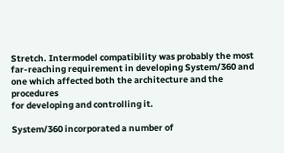Stretch. Intermodel compatibility was probably the most
far-reaching requirement in developing System/360 and
one which affected both the architecture and the procedures
for developing and controlling it.

System/360 incorporated a number of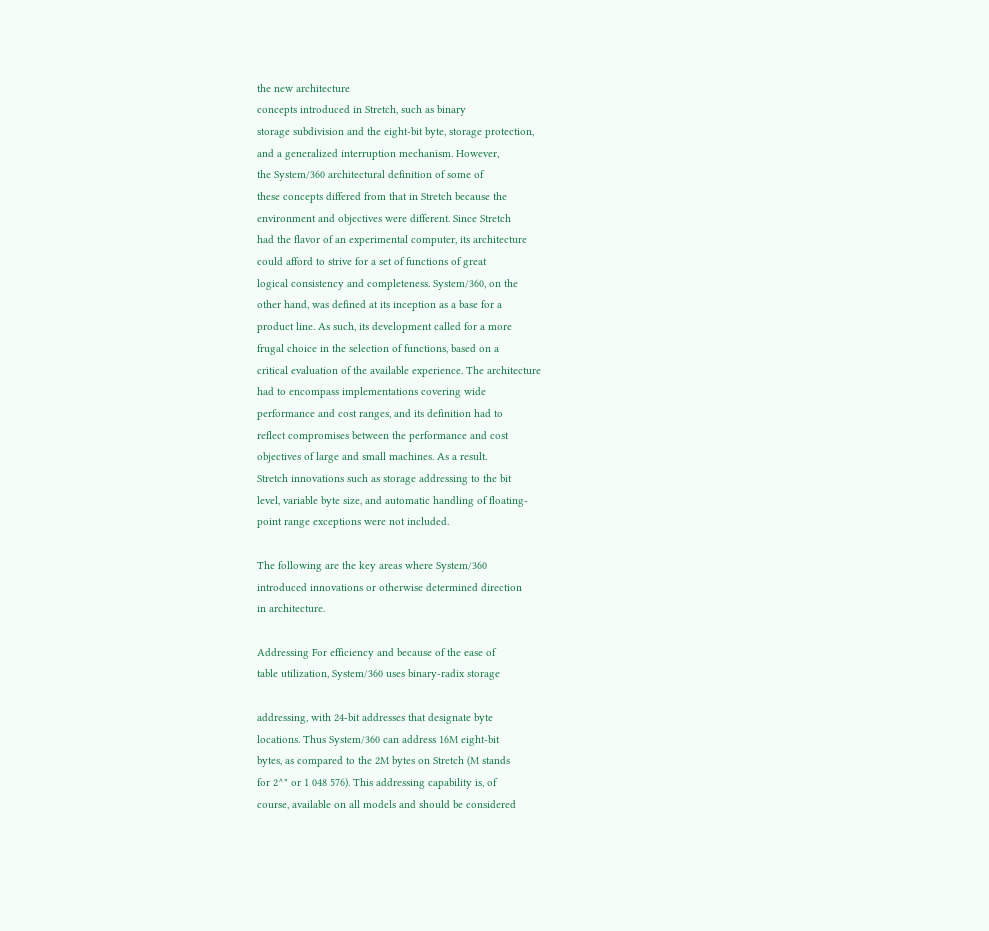the new architecture
concepts introduced in Stretch, such as binary
storage subdivision and the eight-bit byte, storage protection,
and a generalized interruption mechanism. However,
the System/360 architectural definition of some of
these concepts differed from that in Stretch because the
environment and objectives were different. Since Stretch
had the flavor of an experimental computer, its architecture
could afford to strive for a set of functions of great
logical consistency and completeness. System/360, on the
other hand, was defined at its inception as a base for a
product line. As such, its development called for a more
frugal choice in the selection of functions, based on a
critical evaluation of the available experience. The architecture
had to encompass implementations covering wide
performance and cost ranges, and its definition had to
reflect compromises between the performance and cost
objectives of large and small machines. As a result.
Stretch innovations such as storage addressing to the bit
level, variable byte size, and automatic handling of floating-
point range exceptions were not included.

The following are the key areas where System/360
introduced innovations or otherwise determined direction
in architecture.

Addressing For efficiency and because of the ease of
table utilization, System/360 uses binary-radix storage

addressing, with 24-bit addresses that designate byte
locations. Thus System/360 can address 16M eight-bit
bytes, as compared to the 2M bytes on Stretch (M stands
for 2^" or 1 048 576). This addressing capability is, of
course, available on all models and should be considered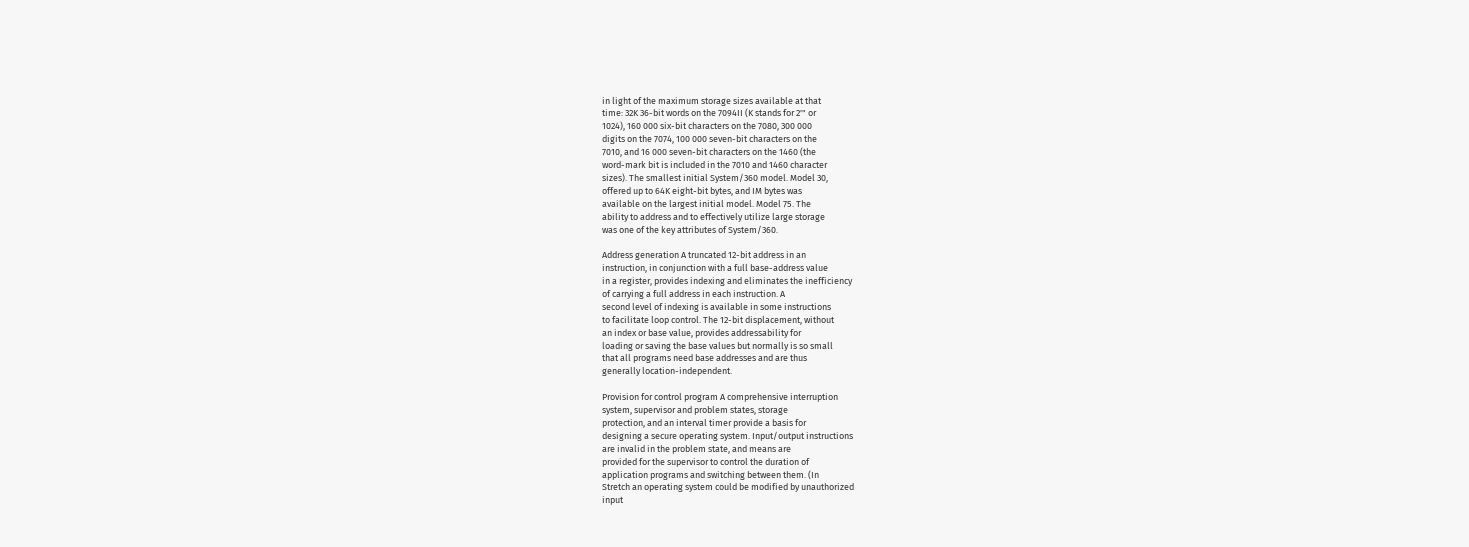in light of the maximum storage sizes available at that
time: 32K 36-bit words on the 7094II (K stands for 2'" or
1024), 160 000 six-bit characters on the 7080, 300 000
digits on the 7074, 100 000 seven-bit characters on the
7010, and 16 000 seven-bit characters on the 1460 (the
word-mark bit is included in the 7010 and 1460 character
sizes). The smallest initial System/360 model. Model 30,
offered up to 64K eight-bit bytes, and IM bytes was
available on the largest initial model. Model 75. The
ability to address and to effectively utilize large storage
was one of the key attributes of System/360.

Address generation A truncated 12-bit address in an
instruction, in conjunction with a full base-address value
in a register, provides indexing and eliminates the inefficiency
of carrying a full address in each instruction. A
second level of indexing is available in some instructions
to facilitate loop control. The 12-bit displacement, without
an index or base value, provides addressability for
loading or saving the base values but normally is so small
that all programs need base addresses and are thus
generally location-independent.

Provision for control program A comprehensive interruption
system, supervisor and problem states, storage
protection, and an interval timer provide a basis for
designing a secure operating system. Input/output instructions
are invalid in the problem state, and means are
provided for the supervisor to control the duration of
application programs and switching between them. (In
Stretch an operating system could be modified by unauthorized
input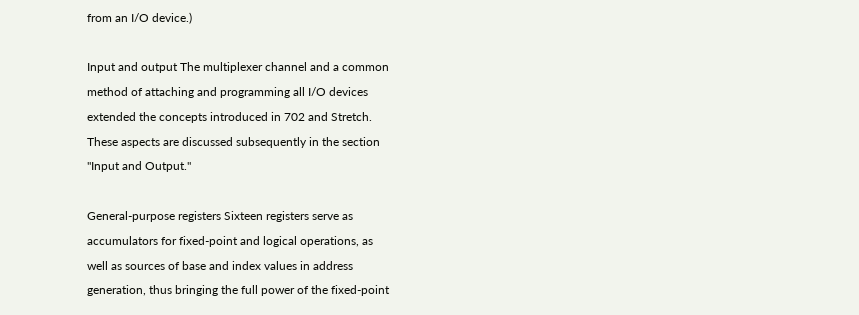from an I/O device.)

Input and output The multiplexer channel and a common
method of attaching and programming all I/O devices
extended the concepts introduced in 702 and Stretch.
These aspects are discussed subsequently in the section
"Input and Output."

General-purpose registers Sixteen registers serve as
accumulators for fixed-point and logical operations, as
well as sources of base and index values in address
generation, thus bringing the full power of the fixed-point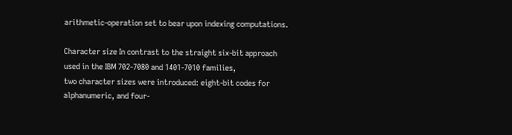arithmetic-operation set to bear upon indexing computations.

Character size In contrast to the straight six-bit approach
used in the IBM 702-7080 and 1401-7010 families,
two character sizes were introduced: eight-bit codes for
alphanumeric, and four-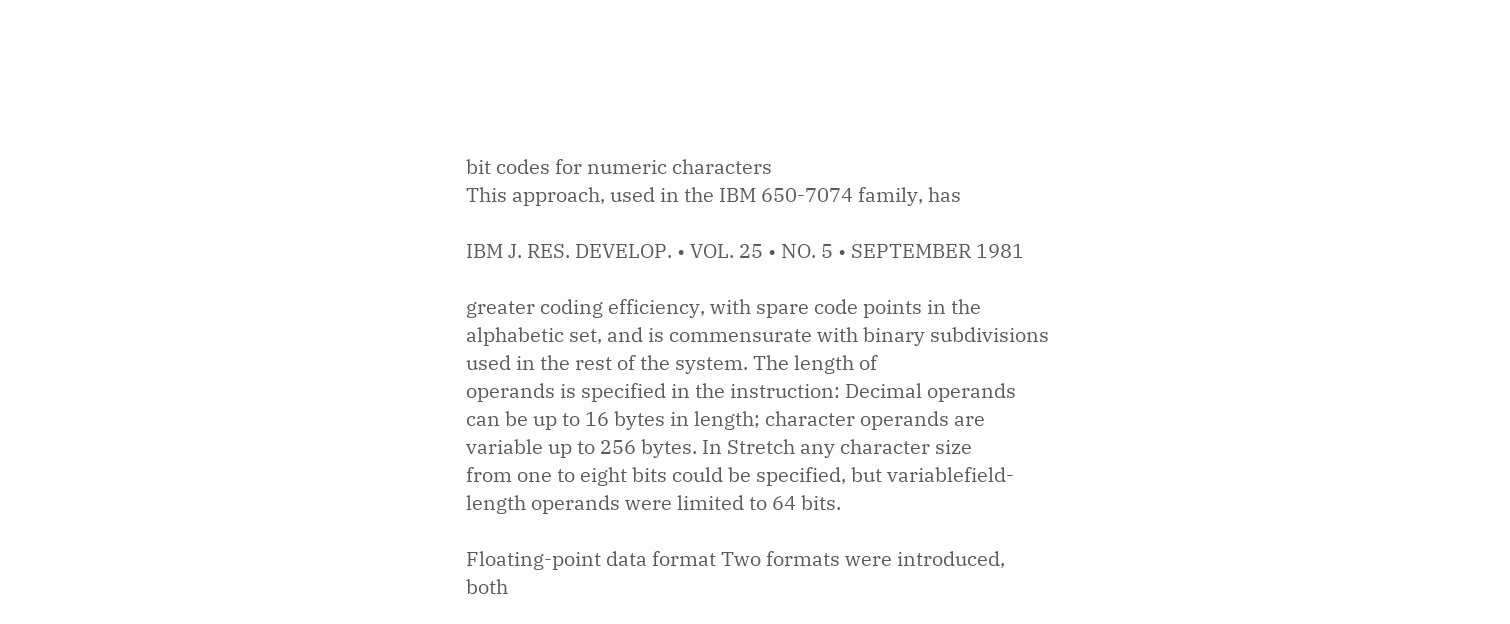bit codes for numeric characters
This approach, used in the IBM 650-7074 family, has

IBM J. RES. DEVELOP. • VOL. 25 • NO. 5 • SEPTEMBER 1981

greater coding efficiency, with spare code points in the
alphabetic set, and is commensurate with binary subdivisions
used in the rest of the system. The length of
operands is specified in the instruction: Decimal operands
can be up to 16 bytes in length; character operands are
variable up to 256 bytes. In Stretch any character size
from one to eight bits could be specified, but variablefield-
length operands were limited to 64 bits.

Floating-point data format Two formats were introduced,
both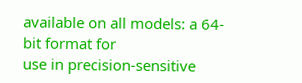available on all models: a 64-bit format for
use in precision-sensitive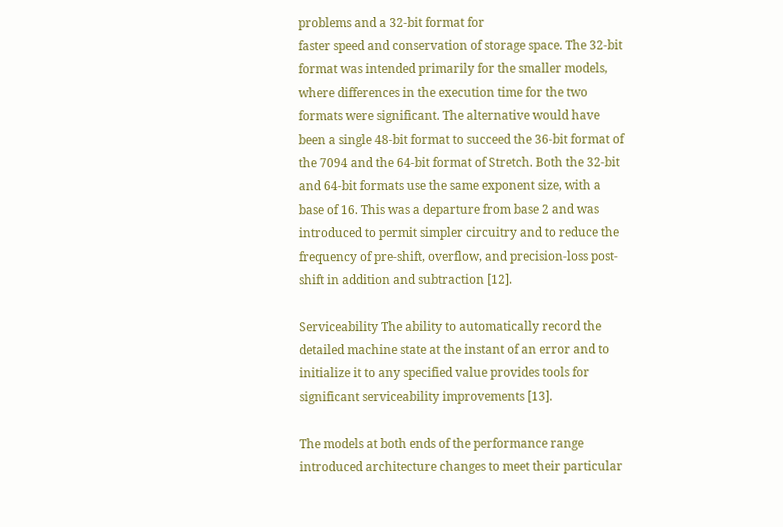problems and a 32-bit format for
faster speed and conservation of storage space. The 32-bit
format was intended primarily for the smaller models,
where differences in the execution time for the two
formats were significant. The alternative would have
been a single 48-bit format to succeed the 36-bit format of
the 7094 and the 64-bit format of Stretch. Both the 32-bit
and 64-bit formats use the same exponent size, with a
base of 16. This was a departure from base 2 and was
introduced to permit simpler circuitry and to reduce the
frequency of pre-shift, overflow, and precision-loss post-
shift in addition and subtraction [12].

Serviceability The ability to automatically record the
detailed machine state at the instant of an error and to
initialize it to any specified value provides tools for
significant serviceability improvements [13].

The models at both ends of the performance range
introduced architecture changes to meet their particular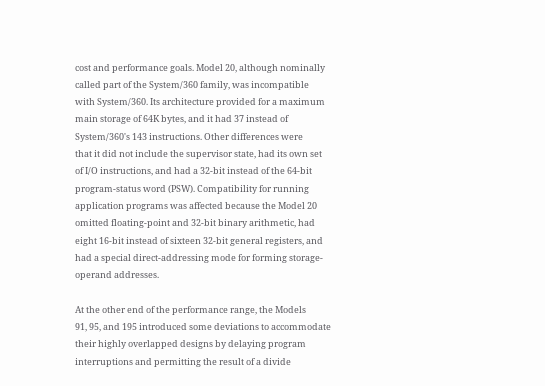cost and performance goals. Model 20, although nominally
called part of the System/360 family, was incompatible
with System/360. Its architecture provided for a maximum
main storage of 64K bytes, and it had 37 instead of
System/360's 143 instructions. Other differences were
that it did not include the supervisor state, had its own set
of I/O instructions, and had a 32-bit instead of the 64-bit
program-status word (PSW). Compatibility for running
application programs was affected because the Model 20
omitted floating-point and 32-bit binary arithmetic, had
eight 16-bit instead of sixteen 32-bit general registers, and
had a special direct-addressing mode for forming storage-
operand addresses.

At the other end of the performance range, the Models
91, 95, and 195 introduced some deviations to accommodate
their highly overlapped designs by delaying program
interruptions and permitting the result of a divide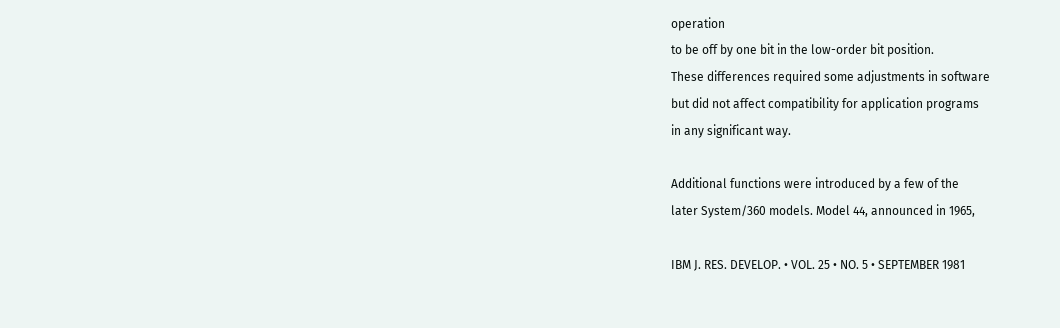operation
to be off by one bit in the low-order bit position.
These differences required some adjustments in software
but did not affect compatibility for application programs
in any significant way.

Additional functions were introduced by a few of the
later System/360 models. Model 44, announced in 1965,

IBM J. RES. DEVELOP. • VOL. 25 • NO. 5 • SEPTEMBER 1981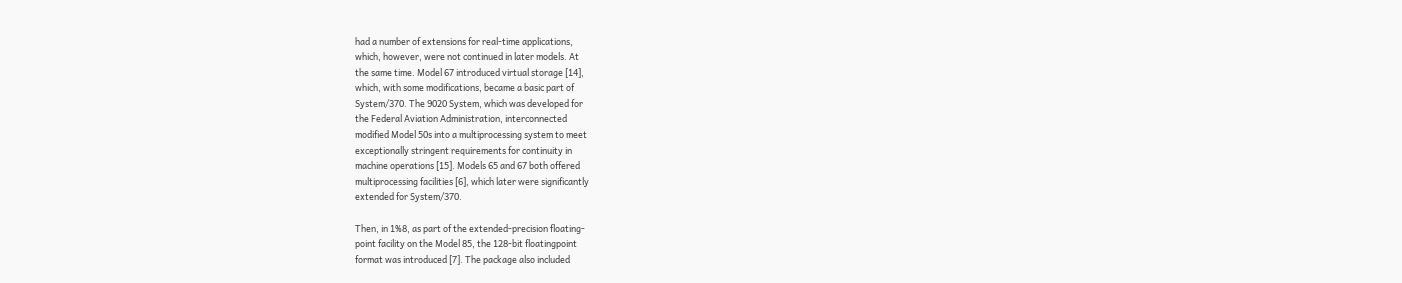had a number of extensions for real-time applications,
which, however, were not continued in later models. At
the same time. Model 67 introduced virtual storage [14],
which, with some modifications, became a basic part of
System/370. The 9020 System, which was developed for
the Federal Aviation Administration, interconnected
modified Model 50s into a multiprocessing system to meet
exceptionally stringent requirements for continuity in
machine operations [15]. Models 65 and 67 both offered
multiprocessing facilities [6], which later were significantly
extended for System/370.

Then, in 1%8, as part of the extended-precision floating-
point facility on the Model 85, the 128-bit floatingpoint
format was introduced [7]. The package also included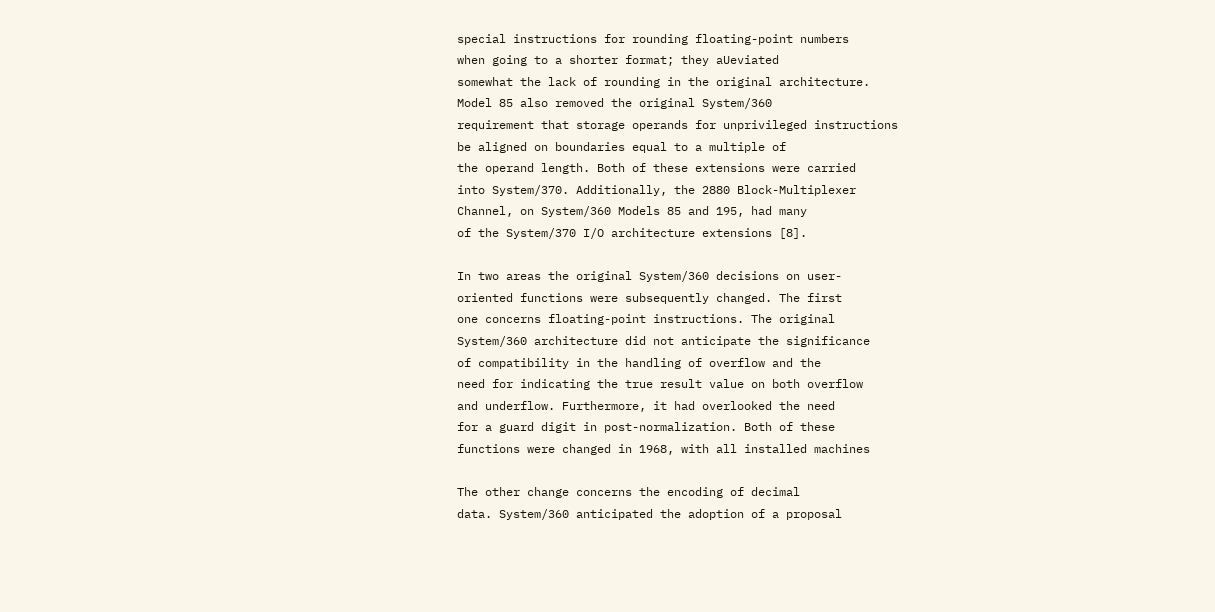special instructions for rounding floating-point numbers
when going to a shorter format; they aUeviated
somewhat the lack of rounding in the original architecture.
Model 85 also removed the original System/360
requirement that storage operands for unprivileged instructions
be aligned on boundaries equal to a multiple of
the operand length. Both of these extensions were carried
into System/370. Additionally, the 2880 Block-Multiplexer
Channel, on System/360 Models 85 and 195, had many
of the System/370 I/O architecture extensions [8].

In two areas the original System/360 decisions on user-
oriented functions were subsequently changed. The first
one concerns floating-point instructions. The original
System/360 architecture did not anticipate the significance
of compatibility in the handling of overflow and the
need for indicating the true result value on both overflow
and underflow. Furthermore, it had overlooked the need
for a guard digit in post-normalization. Both of these
functions were changed in 1968, with all installed machines

The other change concerns the encoding of decimal
data. System/360 anticipated the adoption of a proposal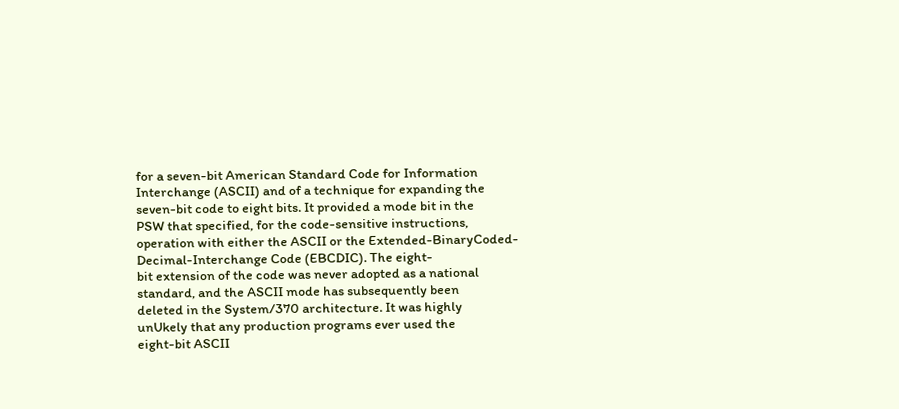for a seven-bit American Standard Code for Information
Interchange (ASCII) and of a technique for expanding the
seven-bit code to eight bits. It provided a mode bit in the
PSW that specified, for the code-sensitive instructions,
operation with either the ASCII or the Extended-BinaryCoded-
Decimal-Interchange Code (EBCDIC). The eight-
bit extension of the code was never adopted as a national
standard, and the ASCII mode has subsequently been
deleted in the System/370 architecture. It was highly
unUkely that any production programs ever used the
eight-bit ASCII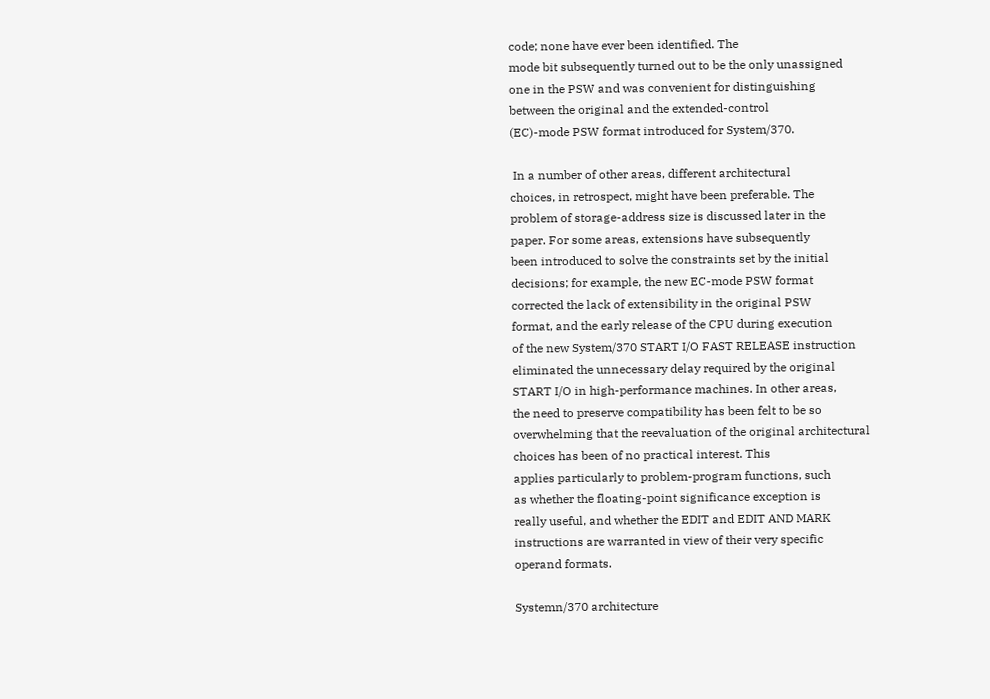code; none have ever been identified. The
mode bit subsequently turned out to be the only unassigned
one in the PSW and was convenient for distinguishing
between the original and the extended-control
(EC)-mode PSW format introduced for System/370.

 In a number of other areas, different architectural
choices, in retrospect, might have been preferable. The
problem of storage-address size is discussed later in the
paper. For some areas, extensions have subsequently
been introduced to solve the constraints set by the initial
decisions; for example, the new EC-mode PSW format
corrected the lack of extensibility in the original PSW
format, and the early release of the CPU during execution
of the new System/370 START I/O FAST RELEASE instruction
eliminated the unnecessary delay required by the original
START I/O in high-performance machines. In other areas,
the need to preserve compatibility has been felt to be so
overwhelming that the reevaluation of the original architectural
choices has been of no practical interest. This
applies particularly to problem-program functions, such
as whether the floating-point significance exception is
really useful, and whether the EDIT and EDIT AND MARK
instructions are warranted in view of their very specific
operand formats.

Systemn/370 architecture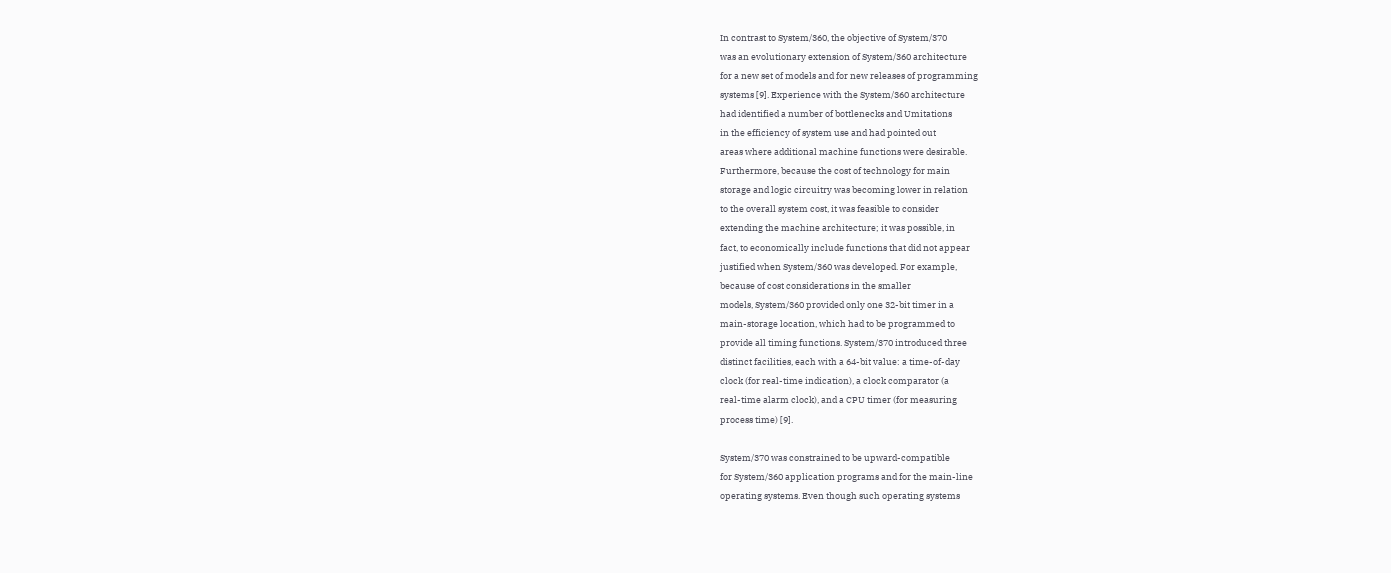In contrast to System/360, the objective of System/370
was an evolutionary extension of System/360 architecture
for a new set of models and for new releases of programming
systems [9]. Experience with the System/360 architecture
had identified a number of bottlenecks and Umitations
in the efficiency of system use and had pointed out
areas where additional machine functions were desirable.
Furthermore, because the cost of technology for main
storage and logic circuitry was becoming lower in relation
to the overall system cost, it was feasible to consider
extending the machine architecture; it was possible, in
fact, to economically include functions that did not appear
justified when System/360 was developed. For example,
because of cost considerations in the smaller
models, System/360 provided only one 32-bit timer in a
main-storage location, which had to be programmed to
provide all timing functions. System/370 introduced three
distinct facilities, each with a 64-bit value: a time-of-day
clock (for real-time indication), a clock comparator (a
real-time alarm clock), and a CPU timer (for measuring
process time) [9].

System/370 was constrained to be upward-compatible
for System/360 application programs and for the main-line
operating systems. Even though such operating systems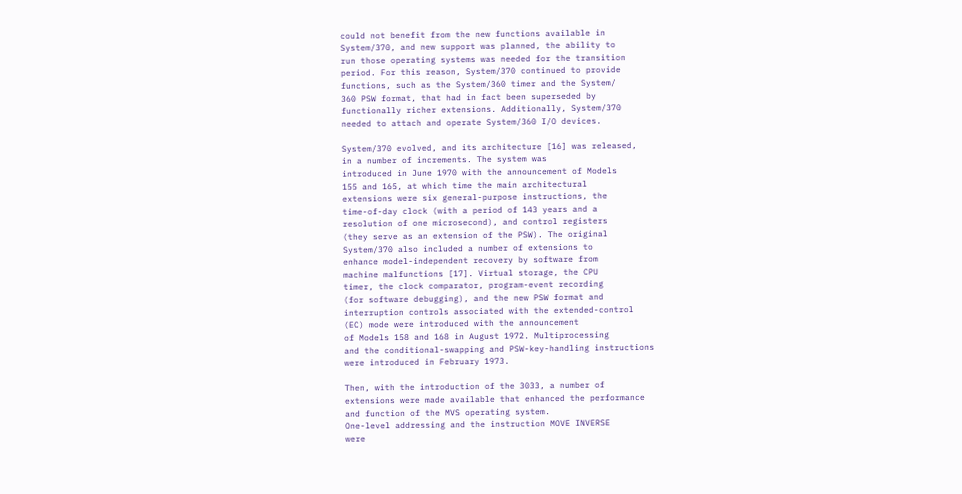could not benefit from the new functions available in
System/370, and new support was planned, the ability to
run those operating systems was needed for the transition
period. For this reason, System/370 continued to provide
functions, such as the System/360 timer and the System/
360 PSW format, that had in fact been superseded by
functionally richer extensions. Additionally, System/370
needed to attach and operate System/360 I/O devices.

System/370 evolved, and its architecture [16] was released,
in a number of increments. The system was
introduced in June 1970 with the announcement of Models
155 and 165, at which time the main architectural
extensions were six general-purpose instructions, the
time-of-day clock (with a period of 143 years and a
resolution of one microsecond), and control registers
(they serve as an extension of the PSW). The original
System/370 also included a number of extensions to
enhance model-independent recovery by software from
machine malfunctions [17]. Virtual storage, the CPU
timer, the clock comparator, program-event recording
(for software debugging), and the new PSW format and
interruption controls associated with the extended-control
(EC) mode were introduced with the announcement
of Models 158 and 168 in August 1972. Multiprocessing
and the conditional-swapping and PSW-key-handling instructions
were introduced in February 1973.

Then, with the introduction of the 3033, a number of
extensions were made available that enhanced the performance
and function of the MVS operating system.
One-level addressing and the instruction MOVE INVERSE
were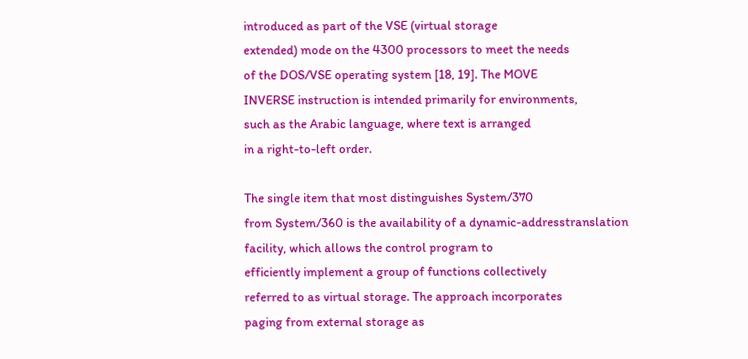introduced as part of the VSE (virtual storage
extended) mode on the 4300 processors to meet the needs
of the DOS/VSE operating system [18, 19]. The MOVE
INVERSE instruction is intended primarily for environments,
such as the Arabic language, where text is arranged
in a right-to-left order.

The single item that most distinguishes System/370
from System/360 is the availability of a dynamic-addresstranslation
facility, which allows the control program to
efficiently implement a group of functions collectively
referred to as virtual storage. The approach incorporates
paging from external storage as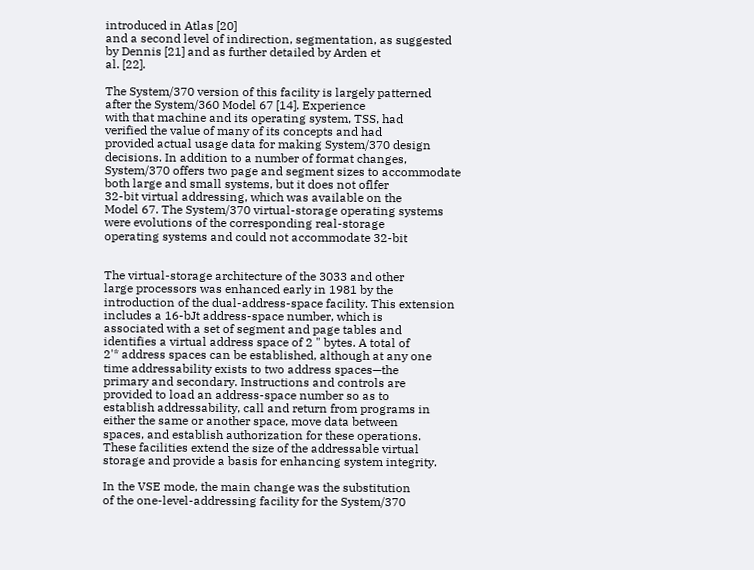introduced in Atlas [20]
and a second level of indirection, segmentation, as suggested
by Dennis [21] and as further detailed by Arden et
al. [22].

The System/370 version of this facility is largely patterned
after the System/360 Model 67 [14]. Experience
with that machine and its operating system, TSS, had
verified the value of many of its concepts and had
provided actual usage data for making System/370 design
decisions. In addition to a number of format changes,
System/370 offers two page and segment sizes to accommodate
both large and small systems, but it does not oflfer
32-bit virtual addressing, which was available on the
Model 67. The System/370 virtual-storage operating systems
were evolutions of the corresponding real-storage
operating systems and could not accommodate 32-bit


The virtual-storage architecture of the 3033 and other
large processors was enhanced early in 1981 by the
introduction of the dual-address-space facility. This extension
includes a 16-bJt address-space number, which is
associated with a set of segment and page tables and
identifies a virtual address space of 2 " bytes. A total of
2'* address spaces can be established, although at any one
time addressability exists to two address spaces—the
primary and secondary. Instructions and controls are
provided to load an address-space number so as to
establish addressability, call and return from programs in
either the same or another space, move data between
spaces, and establish authorization for these operations.
These facilities extend the size of the addressable virtual
storage and provide a basis for enhancing system integrity.

In the VSE mode, the main change was the substitution
of the one-level-addressing facility for the System/370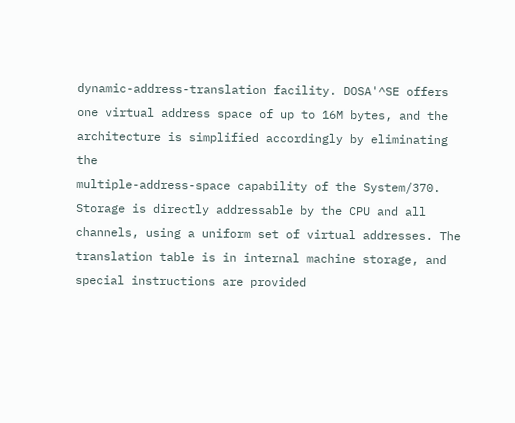dynamic-address-translation facility. DOSA'^SE offers
one virtual address space of up to 16M bytes, and the
architecture is simplified accordingly by eliminating the
multiple-address-space capability of the System/370.
Storage is directly addressable by the CPU and all
channels, using a uniform set of virtual addresses. The
translation table is in internal machine storage, and
special instructions are provided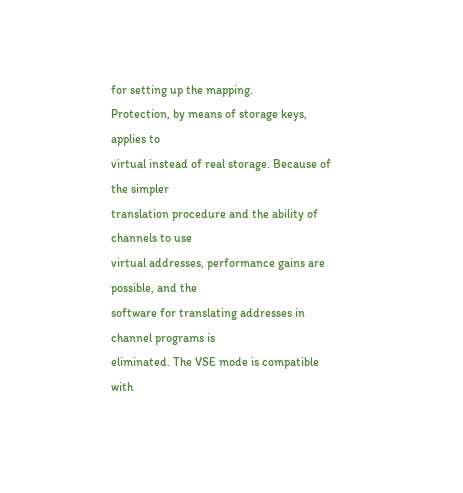for setting up the mapping.
Protection, by means of storage keys, applies to
virtual instead of real storage. Because of the simpler
translation procedure and the ability of channels to use
virtual addresses, performance gains are possible, and the
software for translating addresses in channel programs is
eliminated. The VSE mode is compatible with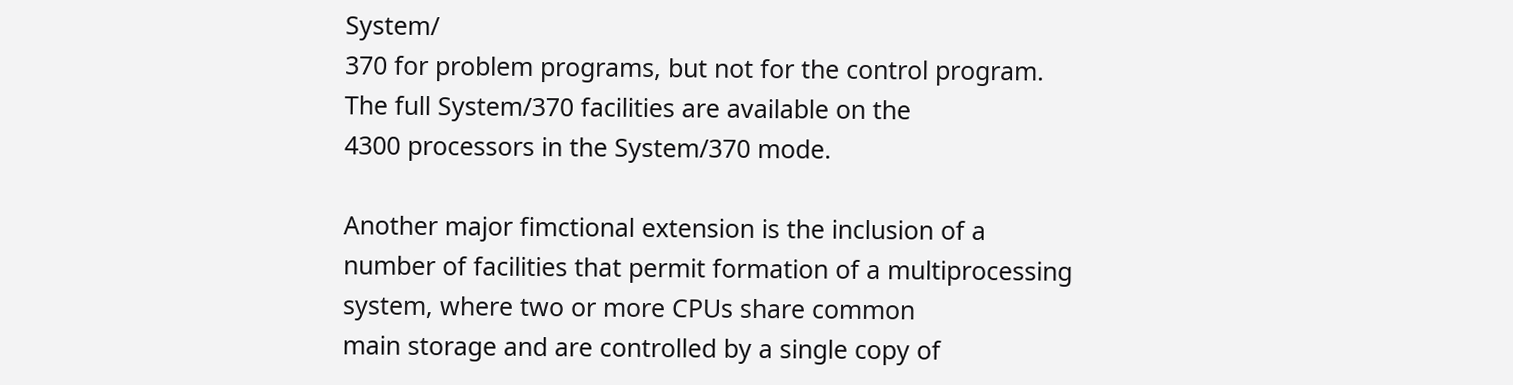System/
370 for problem programs, but not for the control program.
The full System/370 facilities are available on the
4300 processors in the System/370 mode.

Another major fimctional extension is the inclusion of a
number of facilities that permit formation of a multiprocessing
system, where two or more CPUs share common
main storage and are controlled by a single copy of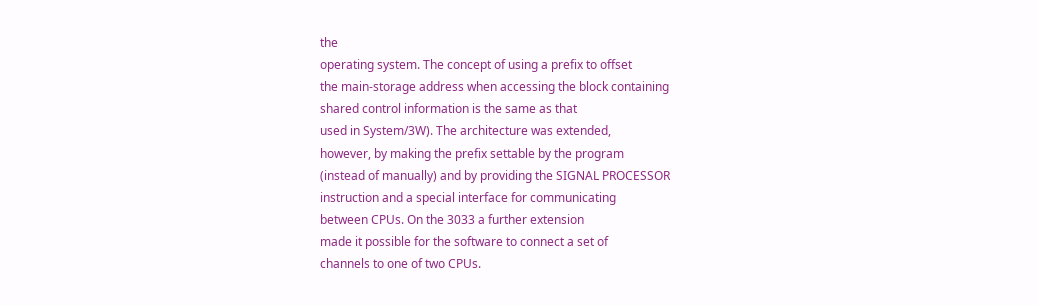the
operating system. The concept of using a prefix to offset
the main-storage address when accessing the block containing
shared control information is the same as that
used in System/3W). The architecture was extended,
however, by making the prefix settable by the program
(instead of manually) and by providing the SIGNAL PROCESSOR
instruction and a special interface for communicating
between CPUs. On the 3033 a further extension
made it possible for the software to connect a set of
channels to one of two CPUs.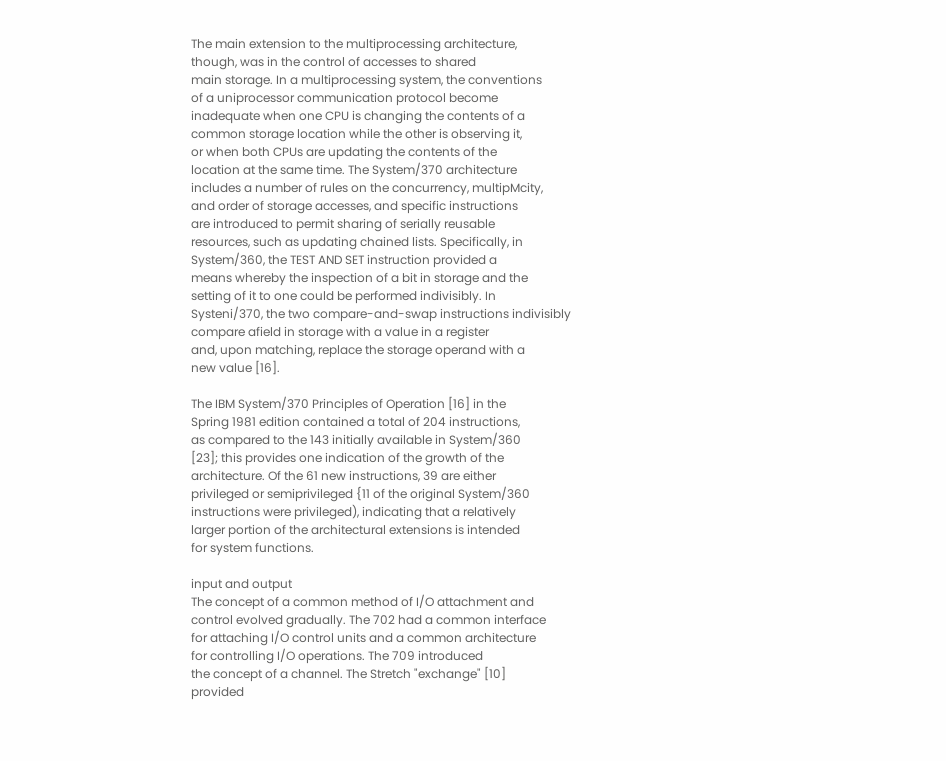The main extension to the multiprocessing architecture,
though, was in the control of accesses to shared
main storage. In a multiprocessing system, the conventions
of a uniprocessor communication protocol become
inadequate when one CPU is changing the contents of a
common storage location while the other is observing it,
or when both CPUs are updating the contents of the
location at the same time. The System/370 architecture
includes a number of rules on the concurrency, multipMcity,
and order of storage accesses, and specific instructions
are introduced to permit sharing of serially reusable
resources, such as updating chained lists. Specifically, in
System/360, the TEST AND SET instruction provided a
means whereby the inspection of a bit in storage and the
setting of it to one could be performed indivisibly. In
Systeni/370, the two compare-and-swap instructions indivisibly
compare afield in storage with a value in a register
and, upon matching, replace the storage operand with a
new value [16].

The IBM System/370 Principles of Operation [16] in the
Spring 1981 edition contained a total of 204 instructions,
as compared to the 143 initially available in System/360
[23]; this provides one indication of the growth of the
architecture. Of the 61 new instructions, 39 are either
privileged or semiprivileged {11 of the original System/360
instructions were privileged), indicating that a relatively
larger portion of the architectural extensions is intended
for system functions.

input and output
The concept of a common method of I/O attachment and
control evolved gradually. The 702 had a common interface
for attaching I/O control units and a common architecture
for controlling I/O operations. The 709 introduced
the concept of a channel. The Stretch "exchange" [10]
provided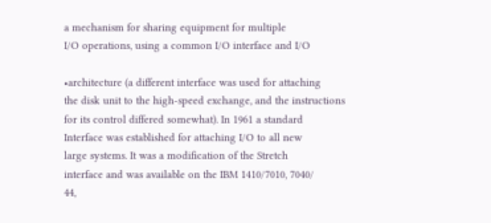a mechanism for sharing equipment for multiple
I/O operations, using a common I/O interface and I/O

•architecture (a different interface was used for attaching
the disk unit to the high-speed exchange, and the instructions
for its control differed somewhat). In 1961 a standard
Interface was established for attaching I/O to all new
large systems. It was a modification of the Stretch
interface and was available on the IBM 1410/7010, 7040/
44,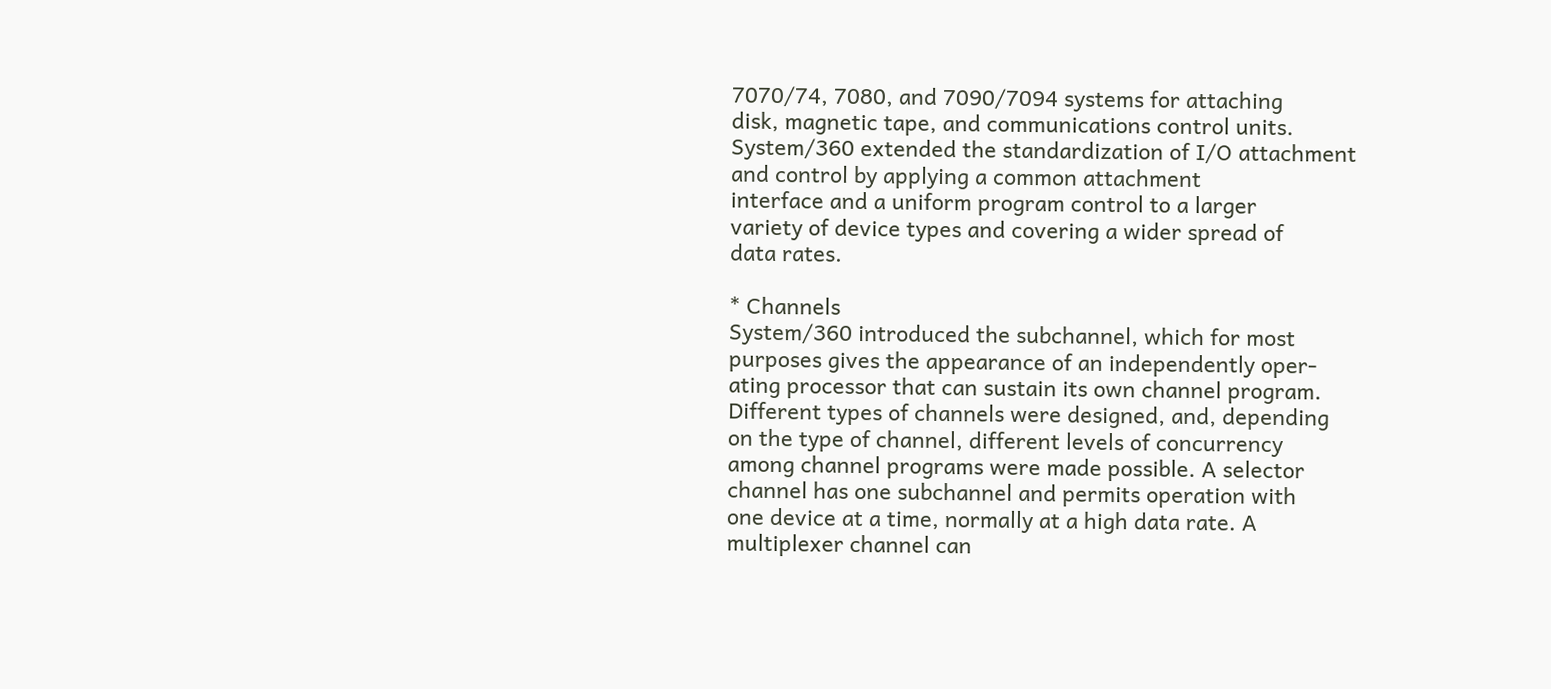7070/74, 7080, and 7090/7094 systems for attaching
disk, magnetic tape, and communications control units.
System/360 extended the standardization of I/O attachment
and control by applying a common attachment
interface and a uniform program control to a larger
variety of device types and covering a wider spread of
data rates.

* Channels
System/360 introduced the subchannel, which for most
purposes gives the appearance of an independently oper-
ating processor that can sustain its own channel program.
Different types of channels were designed, and, depending
on the type of channel, different levels of concurrency
among channel programs were made possible. A selector
channel has one subchannel and permits operation with
one device at a time, normally at a high data rate. A
multiplexer channel can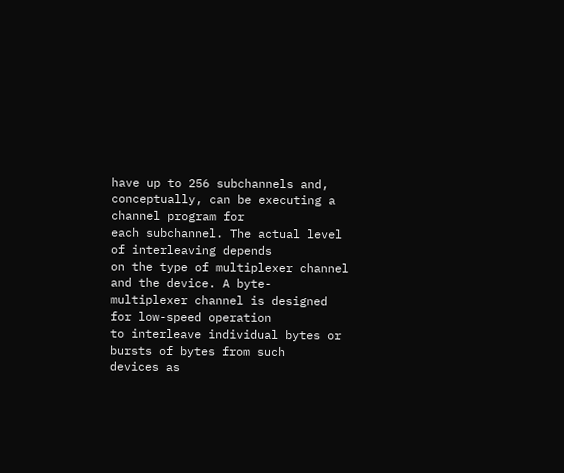have up to 256 subchannels and,
conceptually, can be executing a channel program for
each subchannel. The actual level of interleaving depends
on the type of multiplexer channel and the device. A byte-
multiplexer channel is designed for low-speed operation
to interleave individual bytes or bursts of bytes from such
devices as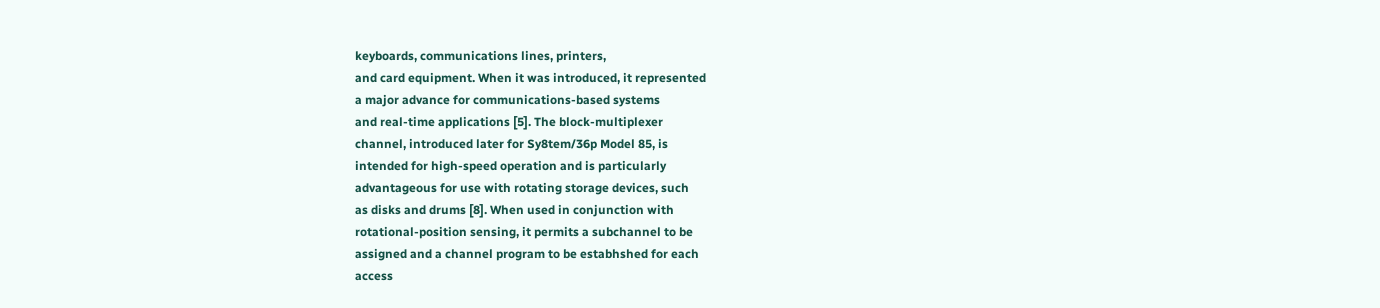keyboards, communications lines, printers,
and card equipment. When it was introduced, it represented
a major advance for communications-based systems
and real-time applications [5]. The block-multiplexer
channel, introduced later for Sy8tem/36p Model 85, is
intended for high-speed operation and is particularly
advantageous for use with rotating storage devices, such
as disks and drums [8]. When used in conjunction with
rotational-position sensing, it permits a subchannel to be
assigned and a channel program to be estabhshed for each
access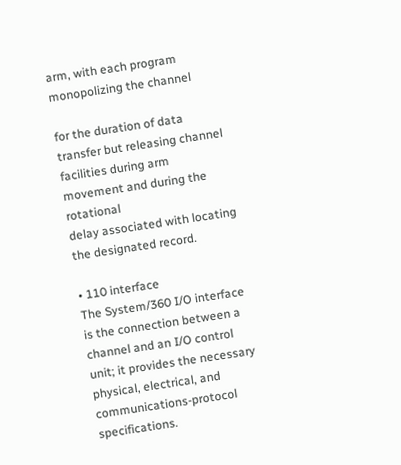arm, with each program monopolizing the channel

for the duration of data transfer but releasing channel
facilities during arm movement and during the rotational
delay associated with locating the designated record.

• 110 interface
The System/360 I/O interface is the connection between a
channel and an I/O control unit; it provides the necessary
physical, electrical, and communications-protocol specifications.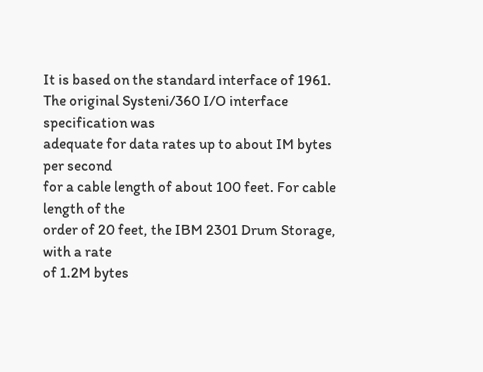It is based on the standard interface of 1961.
The original Systeni/360 I/O interface specification was
adequate for data rates up to about IM bytes per second
for a cable length of about 100 feet. For cable length of the
order of 20 feet, the IBM 2301 Drum Storage, with a rate
of 1.2M bytes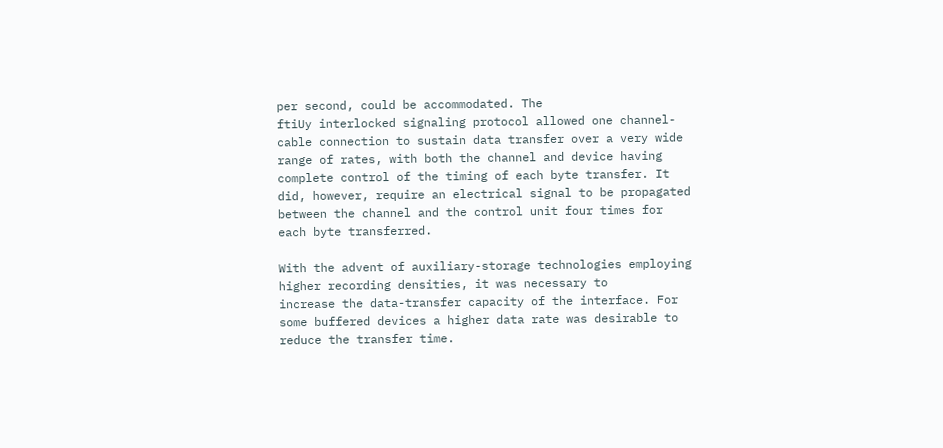per second, could be accommodated. The
ftiUy interlocked signaling protocol allowed one channel-
cable connection to sustain data transfer over a very wide
range of rates, with both the channel and device having
complete control of the timing of each byte transfer. It
did, however, require an electrical signal to be propagated
between the channel and the control unit four times for
each byte transferred.

With the advent of auxiliary-storage technologies employing
higher recording densities, it was necessary to
increase the data-transfer capacity of the interface. For
some buffered devices a higher data rate was desirable to
reduce the transfer time.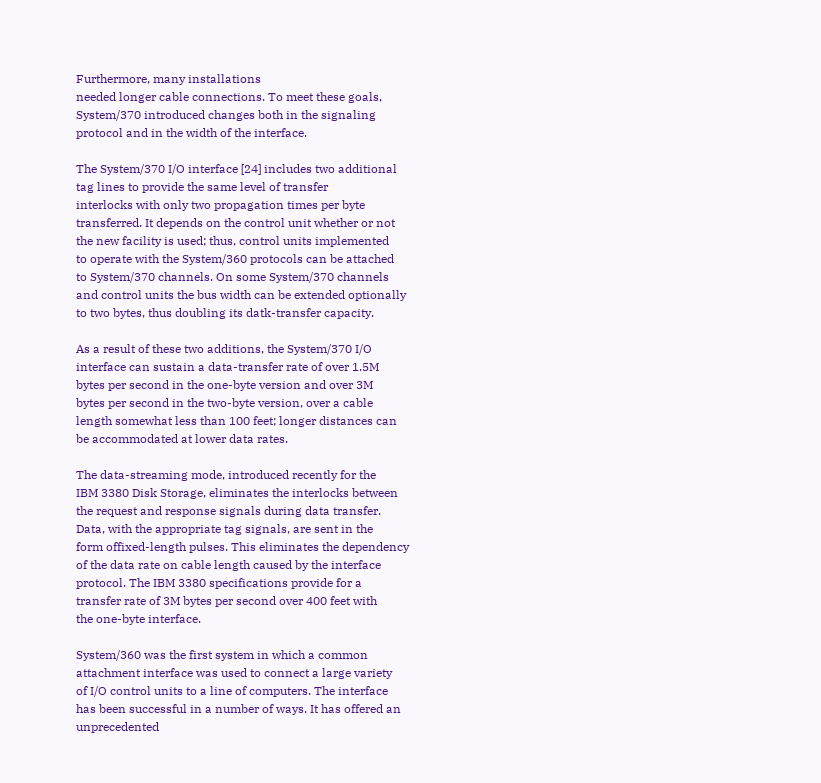Furthermore, many installations
needed longer cable connections. To meet these goals,
System/370 introduced changes both in the signaling
protocol and in the width of the interface.

The System/370 I/O interface [24] includes two additional
tag lines to provide the same level of transfer
interlocks with only two propagation times per byte
transferred. It depends on the control unit whether or not
the new facility is used; thus, control units implemented
to operate with the System/360 protocols can be attached
to System/370 channels. On some System/370 channels
and control units the bus width can be extended optionally
to two bytes, thus doubling its datk-transfer capacity.

As a result of these two additions, the System/370 I/O
interface can sustain a data-transfer rate of over 1.5M
bytes per second in the one-byte version and over 3M
bytes per second in the two-byte version, over a cable
length somewhat less than 100 feet; longer distances can
be accommodated at lower data rates.

The data-streaming mode, introduced recently for the
IBM 3380 Disk Storage, eliminates the interlocks between
the request and response signals during data transfer.
Data, with the appropriate tag signals, are sent in the
form offixed-length pulses. This eliminates the dependency
of the data rate on cable length caused by the interface
protocol. The IBM 3380 specifications provide for a
transfer rate of 3M bytes per second over 400 feet with
the one-byte interface.

System/360 was the first system in which a common
attachment interface was used to connect a large variety
of I/O control units to a line of computers. The interface
has been successful in a number of ways. It has offered an
unprecedented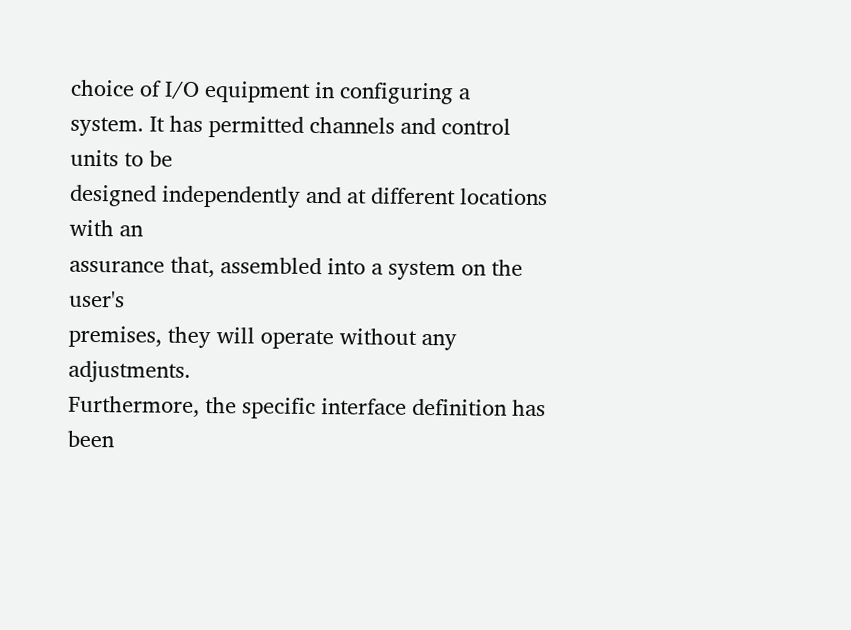choice of I/O equipment in configuring a
system. It has permitted channels and control units to be
designed independently and at different locations with an
assurance that, assembled into a system on the user's
premises, they will operate without any adjustments.
Furthermore, the specific interface definition has been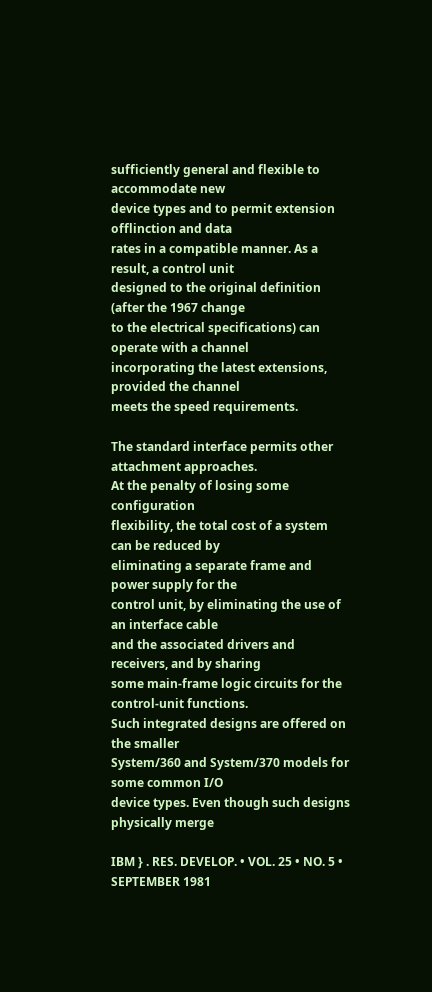sufficiently general and flexible to accommodate new
device types and to permit extension offlinction and data
rates in a compatible manner. As a result, a control unit
designed to the original definition (after the 1967 change
to the electrical specifications) can operate with a channel
incorporating the latest extensions, provided the channel
meets the speed requirements.

The standard interface permits other attachment approaches.
At the penalty of losing some configuration
flexibility, the total cost of a system can be reduced by
eliminating a separate frame and power supply for the
control unit, by eliminating the use of an interface cable
and the associated drivers and receivers, and by sharing
some main-frame logic circuits for the control-unit functions.
Such integrated designs are offered on the smaller
System/360 and System/370 models for some common I/O
device types. Even though such designs physically merge

IBM } . RES. DEVELOP. • VOL. 25 • NO. 5 • SEPTEMBER 1981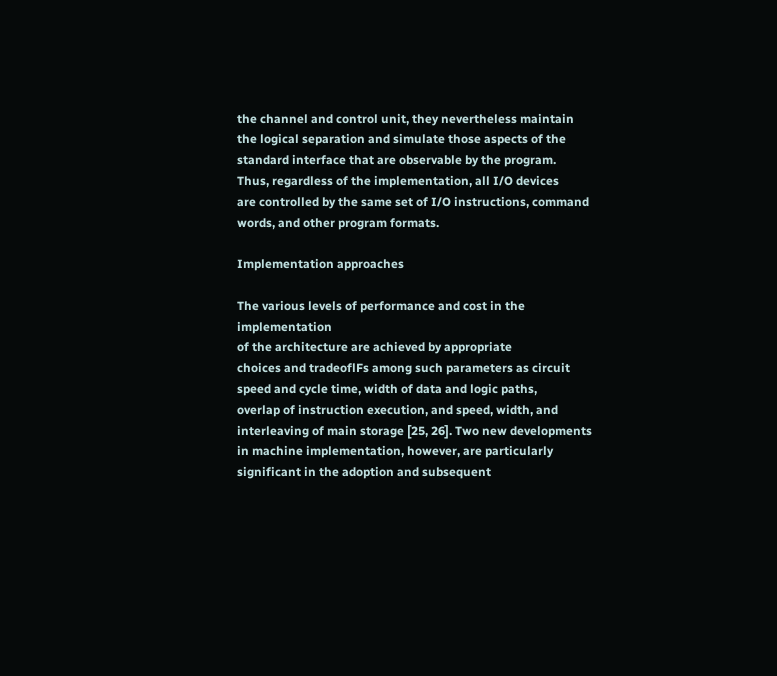the channel and control unit, they nevertheless maintain
the logical separation and simulate those aspects of the
standard interface that are observable by the program.
Thus, regardless of the implementation, all I/O devices
are controlled by the same set of I/O instructions, command
words, and other program formats.

Implementation approaches

The various levels of performance and cost in the implementation
of the architecture are achieved by appropriate
choices and tradeoflFs among such parameters as circuit
speed and cycle time, width of data and logic paths,
overlap of instruction execution, and speed, width, and
interleaving of main storage [25, 26]. Two new developments
in machine implementation, however, are particularly
significant in the adoption and subsequent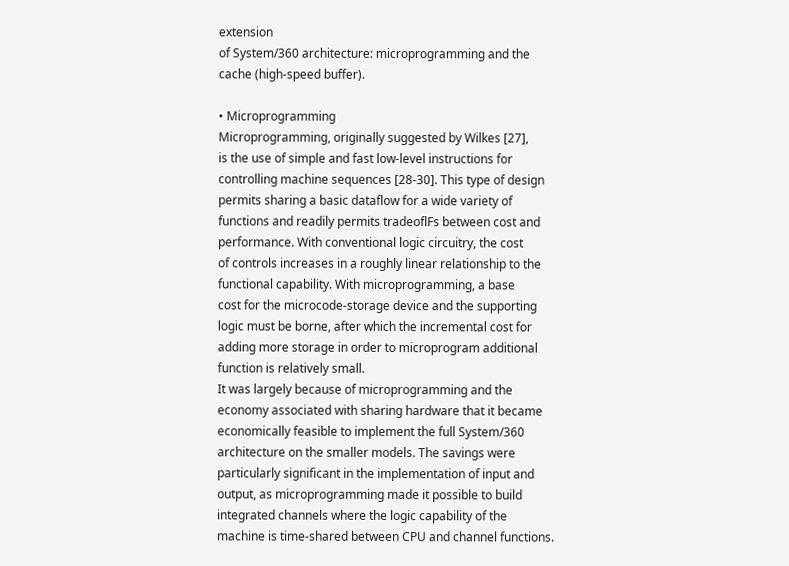extension
of System/360 architecture: microprogramming and the
cache (high-speed buffer).

• Microprogramming
Microprogramming, originally suggested by Wilkes [27],
is the use of simple and fast low-level instructions for
controlling machine sequences [28-30]. This type of design
permits sharing a basic dataflow for a wide variety of
functions and readily permits tradeoflFs between cost and
performance. With conventional logic circuitry, the cost
of controls increases in a roughly linear relationship to the
functional capability. With microprogramming, a base
cost for the microcode-storage device and the supporting
logic must be borne, after which the incremental cost for
adding more storage in order to microprogram additional
function is relatively small.
It was largely because of microprogramming and the
economy associated with sharing hardware that it became
economically feasible to implement the full System/360
architecture on the smaller models. The savings were
particularly significant in the implementation of input and
output, as microprogramming made it possible to build
integrated channels where the logic capability of the
machine is time-shared between CPU and channel functions.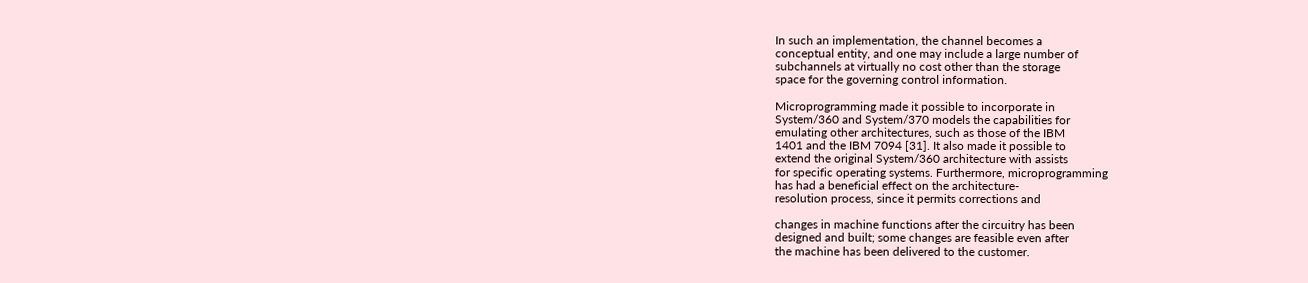In such an implementation, the channel becomes a
conceptual entity, and one may include a large number of
subchannels at virtually no cost other than the storage
space for the governing control information.

Microprogramming made it possible to incorporate in
System/360 and System/370 models the capabilities for
emulating other architectures, such as those of the IBM
1401 and the IBM 7094 [31]. It also made it possible to
extend the original System/360 architecture with assists
for specific operating systems. Furthermore, microprogramming
has had a beneficial effect on the architecture-
resolution process, since it permits corrections and

changes in machine functions after the circuitry has been
designed and built; some changes are feasible even after
the machine has been delivered to the customer.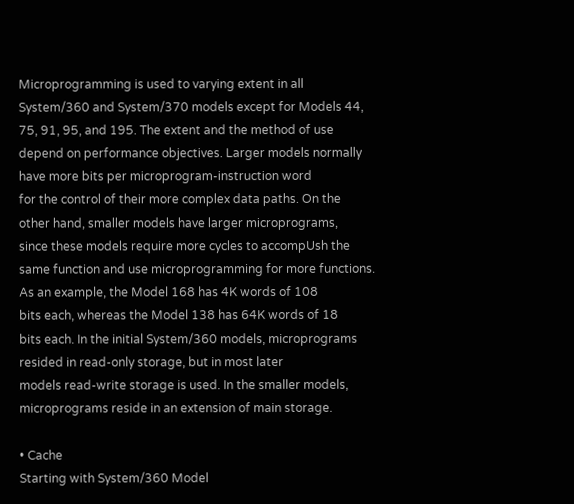Microprogramming is used to varying extent in all
System/360 and System/370 models except for Models 44,
75, 91, 95, and 195. The extent and the method of use
depend on performance objectives. Larger models normally
have more bits per microprogram-instruction word
for the control of their more complex data paths. On the
other hand, smaller models have larger microprograms,
since these models require more cycles to accompUsh the
same function and use microprogramming for more functions.
As an example, the Model 168 has 4K words of 108
bits each, whereas the Model 138 has 64K words of 18
bits each. In the initial System/360 models, microprograms
resided in read-only storage, but in most later
models read-write storage is used. In the smaller models,
microprograms reside in an extension of main storage.

• Cache
Starting with System/360 Model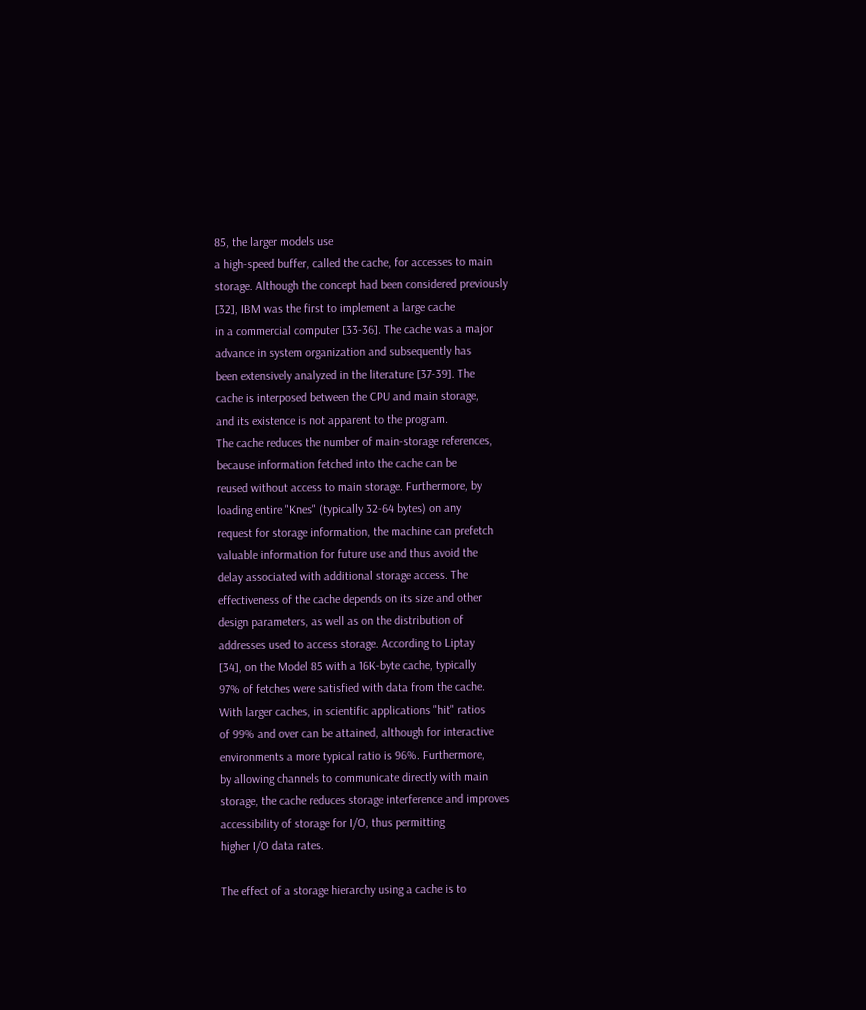85, the larger models use
a high-speed buffer, called the cache, for accesses to main
storage. Although the concept had been considered previously
[32], IBM was the first to implement a large cache
in a commercial computer [33-36]. The cache was a major
advance in system organization and subsequently has
been extensively analyzed in the literature [37-39]. The
cache is interposed between the CPU and main storage,
and its existence is not apparent to the program.
The cache reduces the number of main-storage references,
because information fetched into the cache can be
reused without access to main storage. Furthermore, by
loading entire "Knes" (typically 32-64 bytes) on any
request for storage information, the machine can prefetch
valuable information for future use and thus avoid the
delay associated with additional storage access. The
effectiveness of the cache depends on its size and other
design parameters, as well as on the distribution of
addresses used to access storage. According to Liptay
[34], on the Model 85 with a 16K-byte cache, typically
97% of fetches were satisfied with data from the cache.
With larger caches, in scientific applications "hit" ratios
of 99% and over can be attained, although for interactive
environments a more typical ratio is 96%. Furthermore,
by allowing channels to communicate directly with main
storage, the cache reduces storage interference and improves
accessibility of storage for I/O, thus permitting
higher I/O data rates.

The effect of a storage hierarchy using a cache is to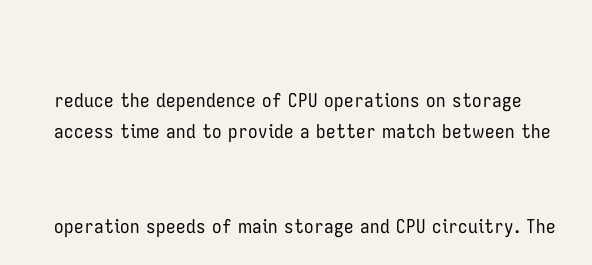reduce the dependence of CPU operations on storage
access time and to provide a better match between the


operation speeds of main storage and CPU circuitry. The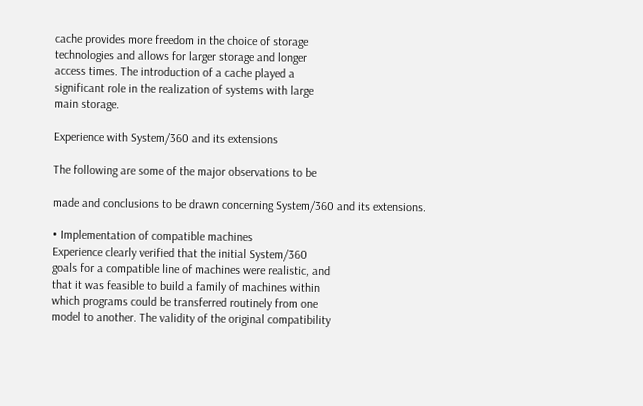cache provides more freedom in the choice of storage
technologies and allows for larger storage and longer
access times. The introduction of a cache played a
significant role in the realization of systems with large
main storage.

Experience with System/360 and its extensions

The following are some of the major observations to be

made and conclusions to be drawn concerning System/360 and its extensions.

• Implementation of compatible machines
Experience clearly verified that the initial System/360
goals for a compatible line of machines were realistic, and
that it was feasible to build a family of machines within
which programs could be transferred routinely from one
model to another. The validity of the original compatibility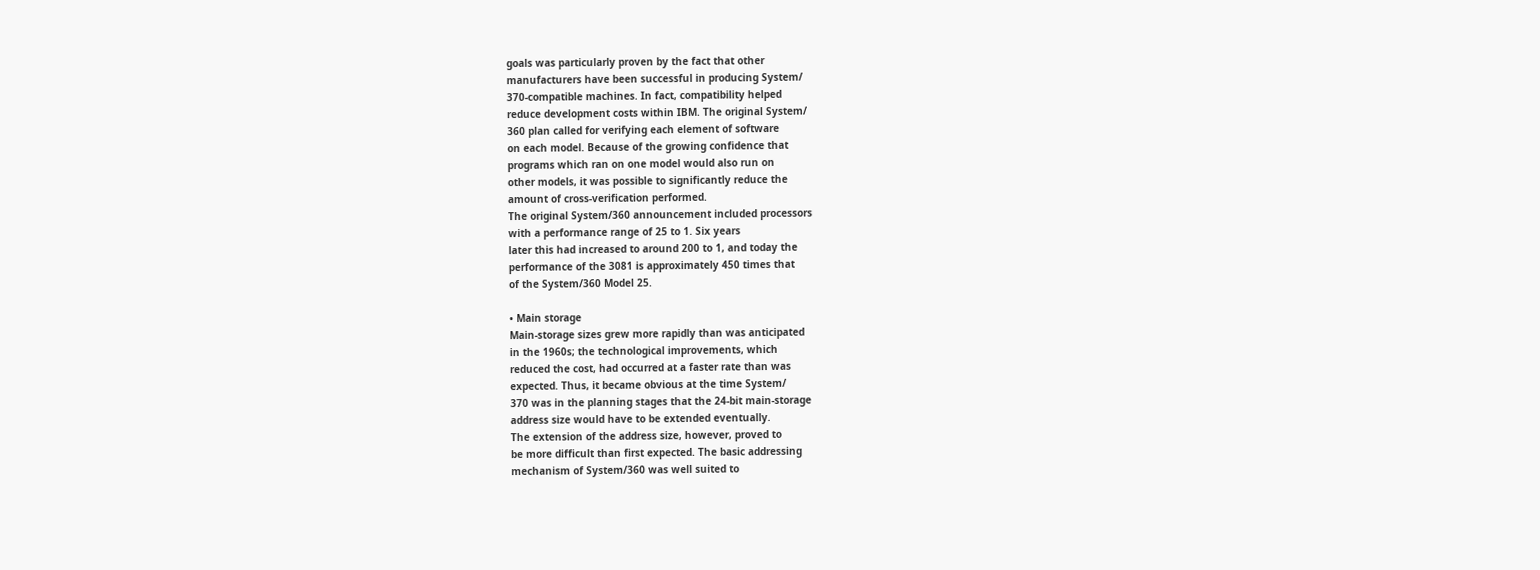goals was particularly proven by the fact that other
manufacturers have been successful in producing System/
370-compatible machines. In fact, compatibility helped
reduce development costs within IBM. The original System/
360 plan called for verifying each element of software
on each model. Because of the growing confidence that
programs which ran on one model would also run on
other models, it was possible to significantly reduce the
amount of cross-verification performed.
The original System/360 announcement included processors
with a performance range of 25 to 1. Six years
later this had increased to around 200 to 1, and today the
performance of the 3081 is approximately 450 times that
of the System/360 Model 25.

• Main storage
Main-storage sizes grew more rapidly than was anticipated
in the 1960s; the technological improvements, which
reduced the cost, had occurred at a faster rate than was
expected. Thus, it became obvious at the time System/
370 was in the planning stages that the 24-bit main-storage
address size would have to be extended eventually.
The extension of the address size, however, proved to
be more difficult than first expected. The basic addressing
mechanism of System/360 was well suited to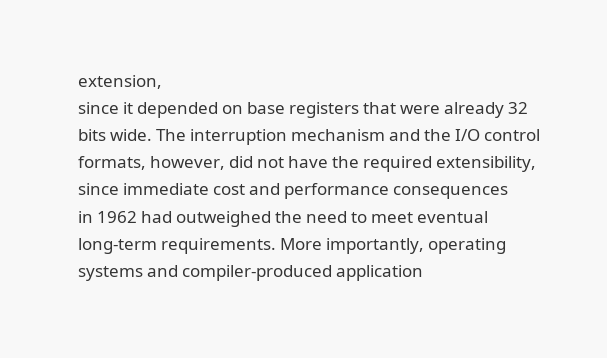extension,
since it depended on base registers that were already 32
bits wide. The interruption mechanism and the I/O control
formats, however, did not have the required extensibility,
since immediate cost and performance consequences
in 1962 had outweighed the need to meet eventual
long-term requirements. More importantly, operating
systems and compiler-produced application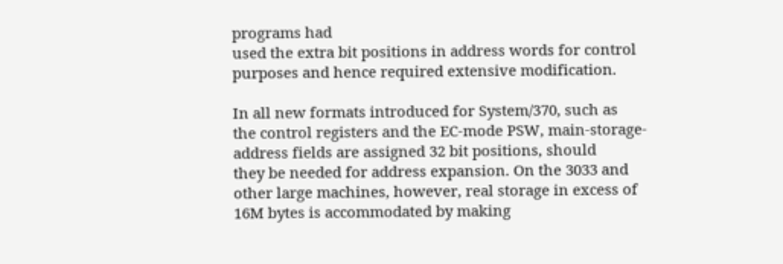programs had
used the extra bit positions in address words for control
purposes and hence required extensive modification.

In all new formats introduced for System/370, such as
the control registers and the EC-mode PSW, main-storage-
address fields are assigned 32 bit positions, should
they be needed for address expansion. On the 3033 and
other large machines, however, real storage in excess of
16M bytes is accommodated by making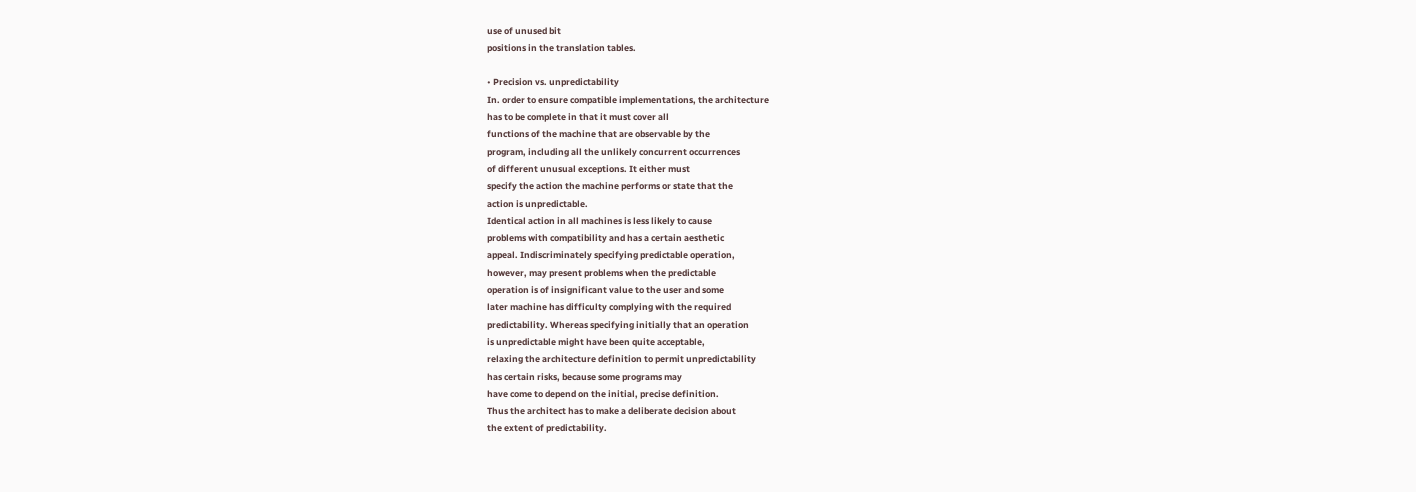use of unused bit
positions in the translation tables.

• Precision vs. unpredictability
In. order to ensure compatible implementations, the architecture
has to be complete in that it must cover all
functions of the machine that are observable by the
program, including all the unlikely concurrent occurrences
of different unusual exceptions. It either must
specify the action the machine performs or state that the
action is unpredictable.
Identical action in all machines is less likely to cause
problems with compatibility and has a certain aesthetic
appeal. Indiscriminately specifying predictable operation,
however, may present problems when the predictable
operation is of insignificant value to the user and some
later machine has difficulty complying with the required
predictability. Whereas specifying initially that an operation
is unpredictable might have been quite acceptable,
relaxing the architecture definition to permit unpredictability
has certain risks, because some programs may
have come to depend on the initial, precise definition.
Thus the architect has to make a deliberate decision about
the extent of predictability.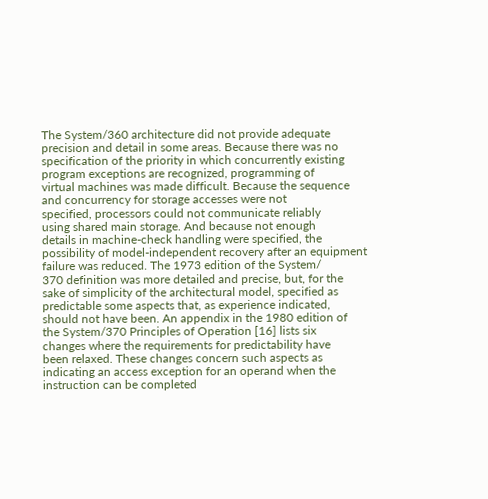The System/360 architecture did not provide adequate
precision and detail in some areas. Because there was no
specification of the priority in which concurrently existing
program exceptions are recognized, programming of
virtual machines was made difficult. Because the sequence
and concurrency for storage accesses were not
specified, processors could not communicate reliably
using shared main storage. And because not enough
details in machine-check handling were specified, the
possibility of model-independent recovery after an equipment
failure was reduced. The 1973 edition of the System/
370 definition was more detailed and precise, but, for the
sake of simplicity of the architectural model, specified as
predictable some aspects that, as experience indicated,
should not have been. An appendix in the 1980 edition of
the System/370 Principles of Operation [16] lists six
changes where the requirements for predictability have
been relaxed. These changes concern such aspects as
indicating an access exception for an operand when the
instruction can be completed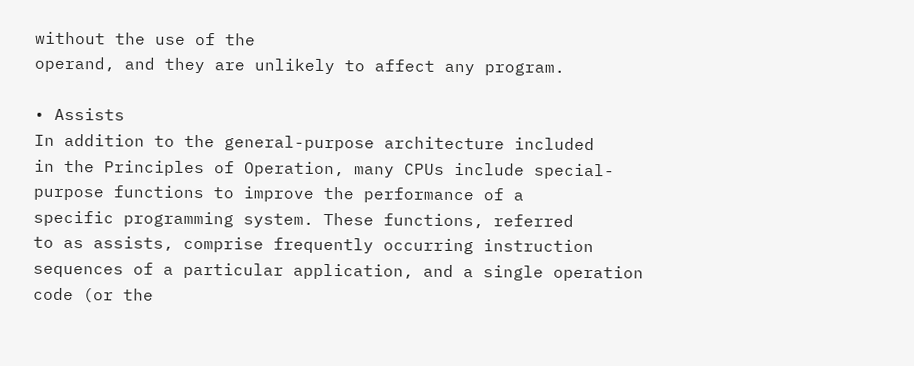without the use of the
operand, and they are unlikely to affect any program.

• Assists
In addition to the general-purpose architecture included
in the Principles of Operation, many CPUs include special-
purpose functions to improve the performance of a
specific programming system. These functions, referred
to as assists, comprise frequently occurring instruction
sequences of a particular application, and a single operation
code (or the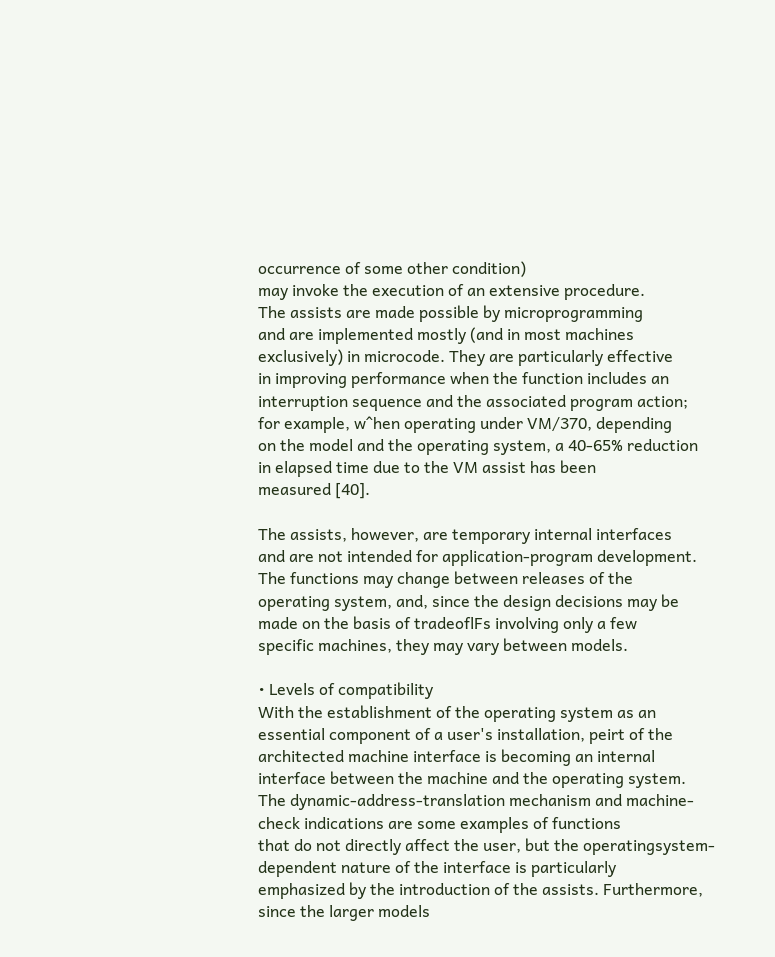occurrence of some other condition)
may invoke the execution of an extensive procedure.
The assists are made possible by microprogramming
and are implemented mostly (and in most machines
exclusively) in microcode. They are particularly effective
in improving performance when the function includes an
interruption sequence and the associated program action;
for example, w^hen operating under VM/370, depending
on the model and the operating system, a 40-65% reduction
in elapsed time due to the VM assist has been
measured [40].

The assists, however, are temporary internal interfaces
and are not intended for application-program development.
The functions may change between releases of the
operating system, and, since the design decisions may be
made on the basis of tradeoflFs involving only a few
specific machines, they may vary between models.

• Levels of compatibility
With the establishment of the operating system as an
essential component of a user's installation, peirt of the
architected machine interface is becoming an internal
interface between the machine and the operating system.
The dynamic-address-translation mechanism and machine-
check indications are some examples of functions
that do not directly affect the user, but the operatingsystem-
dependent nature of the interface is particularly
emphasized by the introduction of the assists. Furthermore,
since the larger models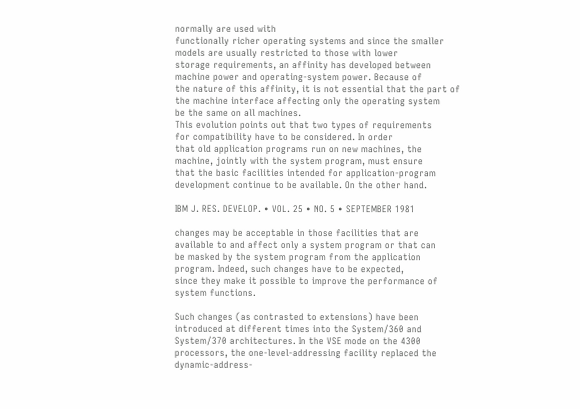normally are used with
functionally richer operating systems and since the smaller
models are usually restricted to those with lower
storage requirements, an affinity has developed between
machine power and operating-system power. Because of
the nature of this affinity, it is not essential that the part of
the machine interface affecting only the operating system
be the same on all machines.
This evolution points out that two types of requirements
for compatibility have to be considered. In order
that old application programs run on new machines, the
machine, jointly with the system program, must ensure
that the basic facilities intended for application-program
development continue to be available. On the other hand.

IBM J. RES. DEVELOP. • VOL. 25 • NO. 5 • SEPTEMBER 1981

changes may be acceptable in those facilities that are
available to and affect only a system program or that can
be masked by the system program from the application
program. Indeed, such changes have to be expected,
since they make it possible to improve the performance of
system functions.

Such changes (as contrasted to extensions) have been
introduced at different times into the System/360 and
System/370 architectures. In the VSE mode on the 4300
processors, the one-level-addressing facility replaced the
dynamic-address-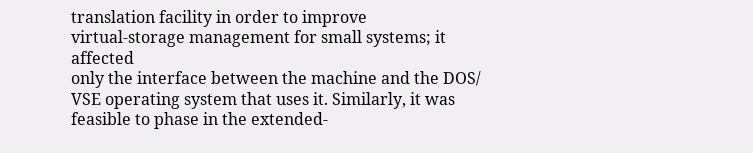translation facility in order to improve
virtual-storage management for small systems; it affected
only the interface between the machine and the DOS/
VSE operating system that uses it. Similarly, it was
feasible to phase in the extended-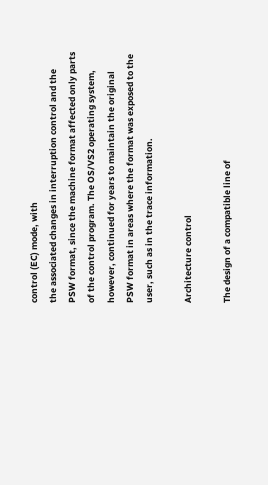control (EC) mode, with
the associated changes in interruption control and the
PSW format, since the machine format affected only parts
of the control program. The OS/VS2 operating system,
however, continued for years to maintain the original
PSW format in areas where the format was exposed to the
user, such as in the trace information.

Architecture control

The design of a compatible line of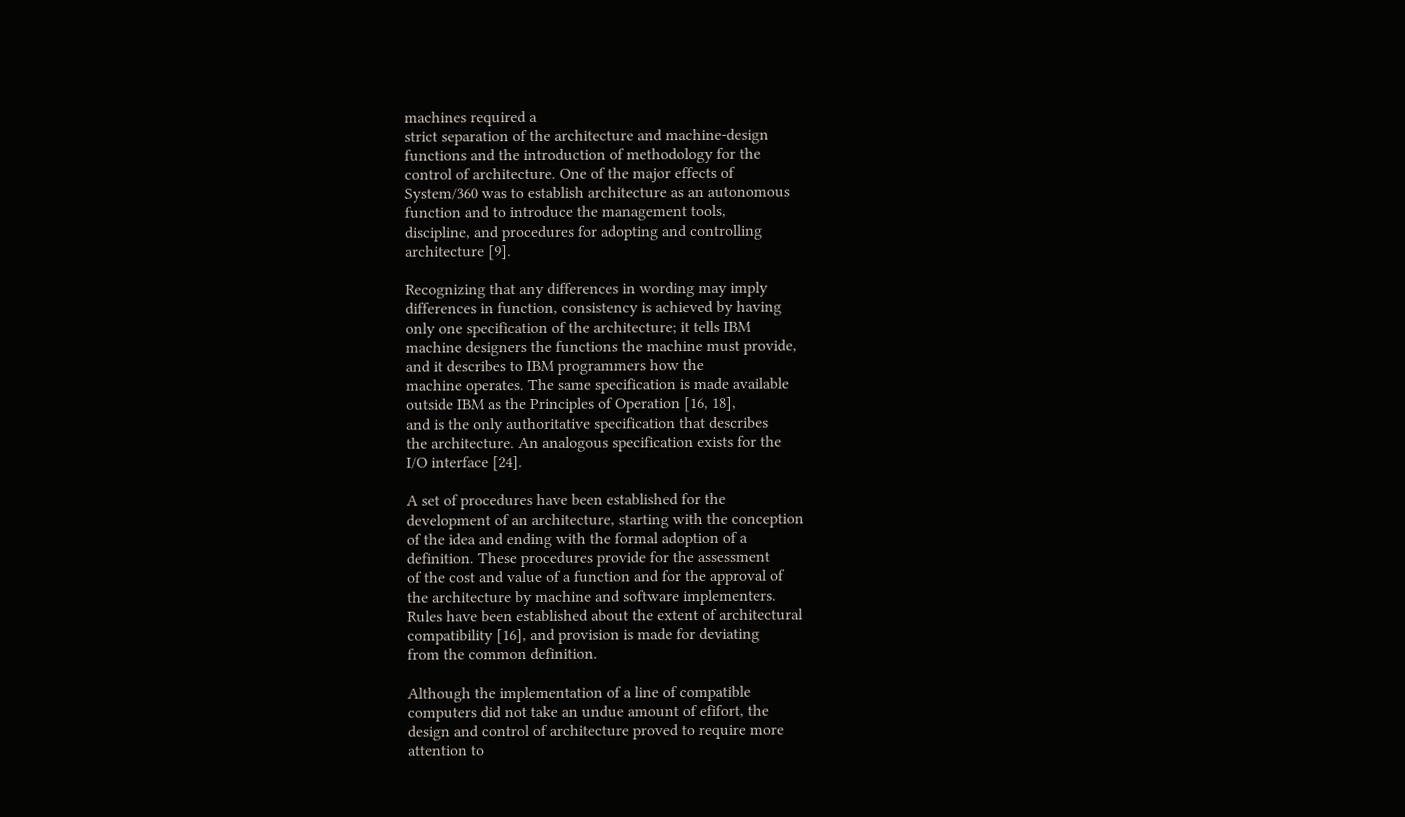machines required a
strict separation of the architecture and machine-design
functions and the introduction of methodology for the
control of architecture. One of the major effects of
System/360 was to establish architecture as an autonomous
function and to introduce the management tools,
discipline, and procedures for adopting and controlling
architecture [9].

Recognizing that any differences in wording may imply
differences in function, consistency is achieved by having
only one specification of the architecture; it tells IBM
machine designers the functions the machine must provide,
and it describes to IBM programmers how the
machine operates. The same specification is made available
outside IBM as the Principles of Operation [16, 18],
and is the only authoritative specification that describes
the architecture. An analogous specification exists for the
I/O interface [24].

A set of procedures have been established for the
development of an architecture, starting with the conception
of the idea and ending with the formal adoption of a
definition. These procedures provide for the assessment
of the cost and value of a function and for the approval of
the architecture by machine and software implementers.
Rules have been established about the extent of architectural
compatibility [16], and provision is made for deviating
from the common definition.

Although the implementation of a line of compatible
computers did not take an undue amount of efifort, the
design and control of architecture proved to require more
attention to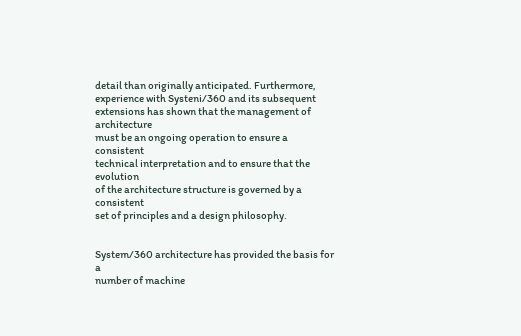detail than originally anticipated. Furthermore,
experience with Systeni/360 and its subsequent
extensions has shown that the management of architecture
must be an ongoing operation to ensure a consistent
technical interpretation and to ensure that the evolution
of the architecture structure is governed by a consistent
set of principles and a design philosophy.


System/360 architecture has provided the basis for a
number of machine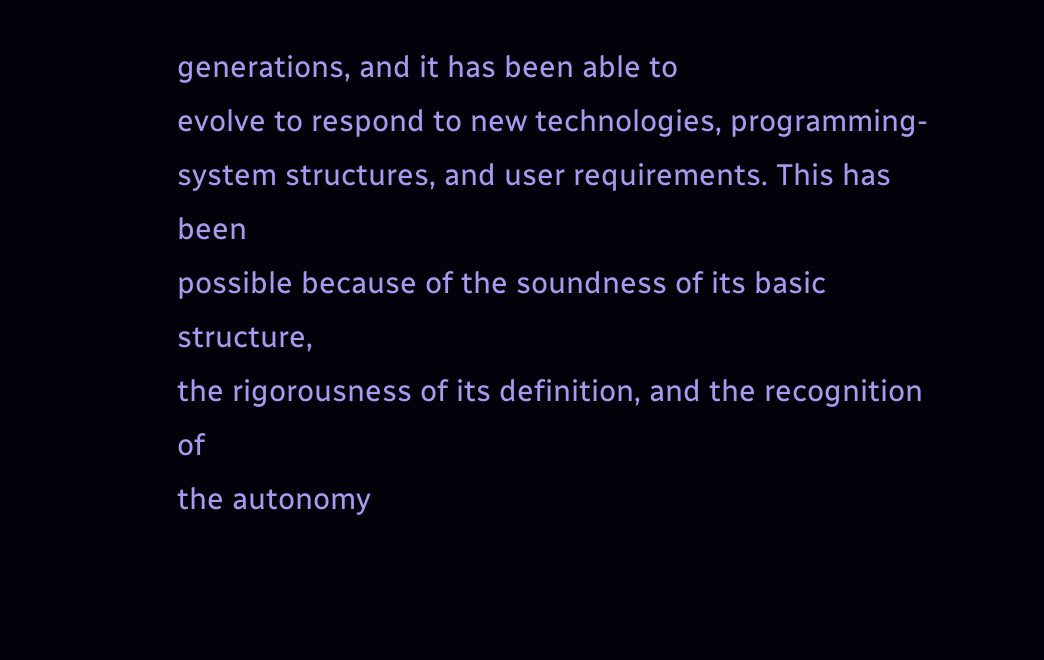generations, and it has been able to
evolve to respond to new technologies, programming-
system structures, and user requirements. This has been
possible because of the soundness of its basic structure,
the rigorousness of its definition, and the recognition of
the autonomy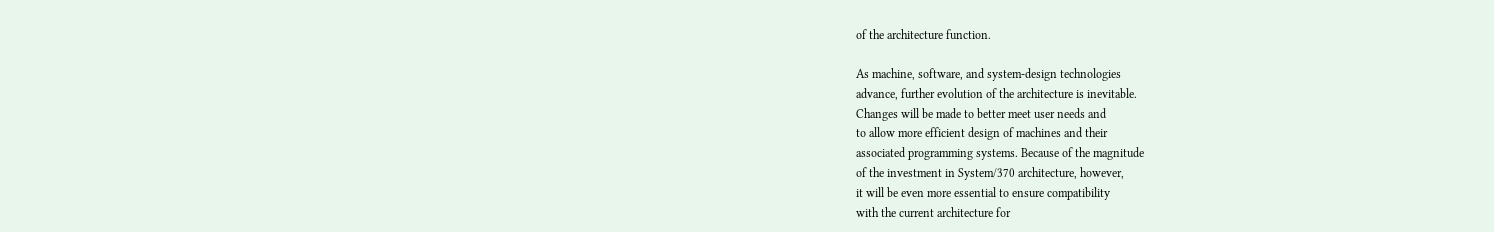of the architecture function.

As machine, software, and system-design technologies
advance, further evolution of the architecture is inevitable.
Changes will be made to better meet user needs and
to allow more efficient design of machines and their
associated programming systems. Because of the magnitude
of the investment in System/370 architecture, however,
it will be even more essential to ensure compatibility
with the current architecture for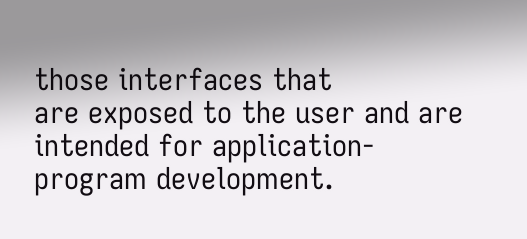those interfaces that
are exposed to the user and are intended for application-
program development.